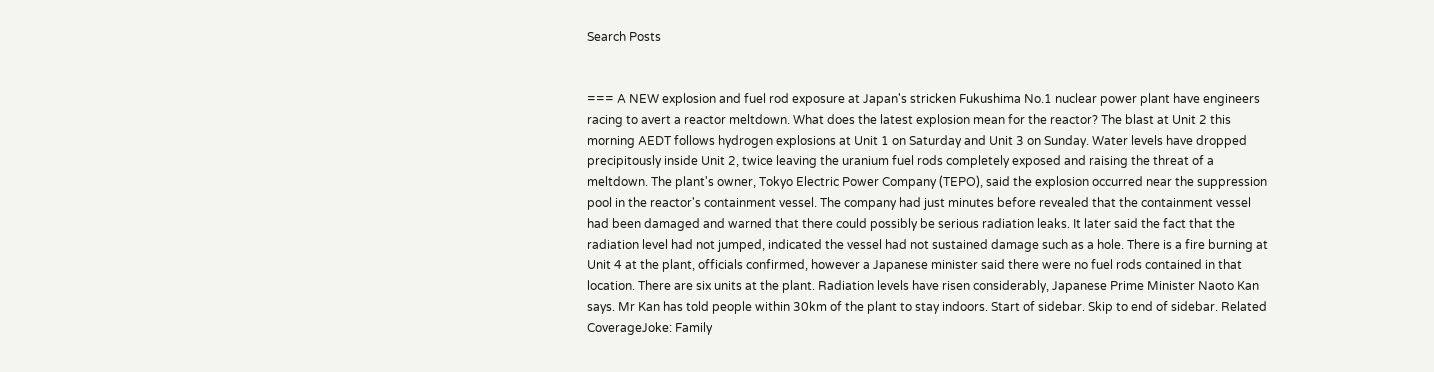Search Posts


=== A NEW explosion and fuel rod exposure at Japan's stricken Fukushima No.1 nuclear power plant have engineers racing to avert a reactor meltdown. What does the latest explosion mean for the reactor? The blast at Unit 2 this morning AEDT follows hydrogen explosions at Unit 1 on Saturday and Unit 3 on Sunday. Water levels have dropped precipitously inside Unit 2, twice leaving the uranium fuel rods completely exposed and raising the threat of a meltdown. The plant's owner, Tokyo Electric Power Company (TEPO), said the explosion occurred near the suppression pool in the reactor's containment vessel. The company had just minutes before revealed that the containment vessel had been damaged and warned that there could possibly be serious radiation leaks. It later said the fact that the radiation level had not jumped, indicated the vessel had not sustained damage such as a hole. There is a fire burning at Unit 4 at the plant, officials confirmed, however a Japanese minister said there were no fuel rods contained in that location. There are six units at the plant. Radiation levels have risen considerably, Japanese Prime Minister Naoto Kan says. Mr Kan has told people within 30km of the plant to stay indoors. Start of sidebar. Skip to end of sidebar. Related CoverageJoke: Family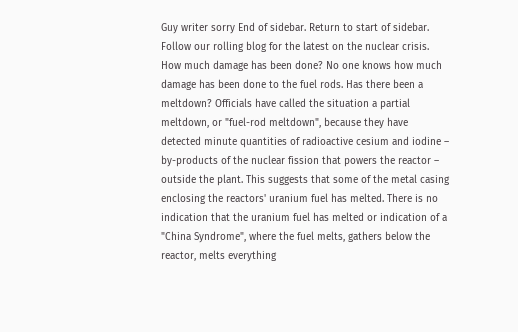Guy writer sorry End of sidebar. Return to start of sidebar. Follow our rolling blog for the latest on the nuclear crisis. How much damage has been done? No one knows how much damage has been done to the fuel rods. Has there been a meltdown? Officials have called the situation a partial meltdown, or "fuel-rod meltdown", because they have detected minute quantities of radioactive cesium and iodine – by-products of the nuclear fission that powers the reactor – outside the plant. This suggests that some of the metal casing enclosing the reactors' uranium fuel has melted. There is no indication that the uranium fuel has melted or indication of a "China Syndrome", where the fuel melts, gathers below the reactor, melts everything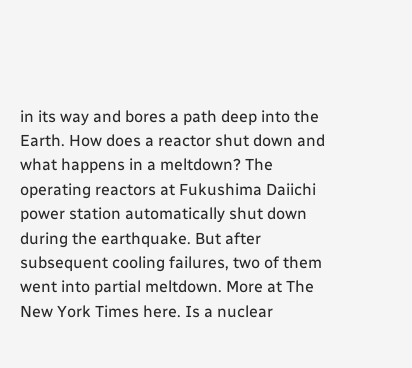in its way and bores a path deep into the Earth. How does a reactor shut down and what happens in a meltdown? The operating reactors at Fukushima Daiichi power station automatically shut down during the earthquake. But after subsequent cooling failures, two of them went into partial meltdown. More at The New York Times here. Is a nuclear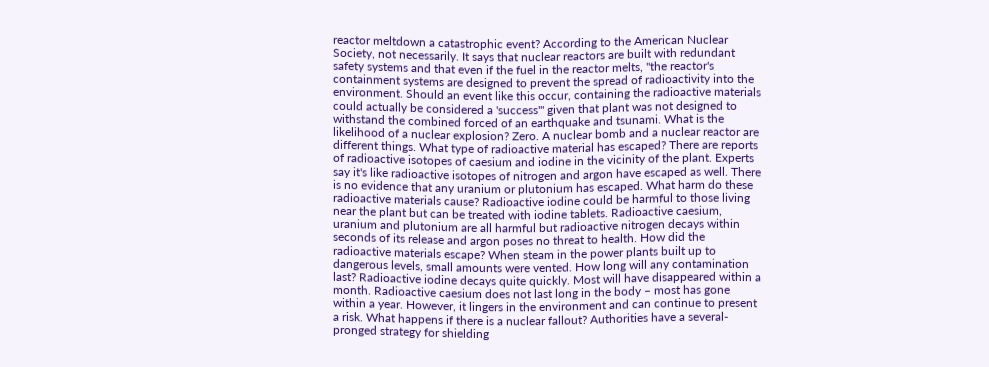reactor meltdown a catastrophic event? According to the American Nuclear Society, not necessarily. It says that nuclear reactors are built with redundant safety systems and that even if the fuel in the reactor melts, "the reactor's containment systems are designed to prevent the spread of radioactivity into the environment. Should an event like this occur, containing the radioactive materials could actually be considered a 'success'" given that plant was not designed to withstand the combined forced of an earthquake and tsunami. What is the likelihood of a nuclear explosion? Zero. A nuclear bomb and a nuclear reactor are different things. What type of radioactive material has escaped? There are reports of radioactive isotopes of caesium and iodine in the vicinity of the plant. Experts say it's like radioactive isotopes of nitrogen and argon have escaped as well. There is no evidence that any uranium or plutonium has escaped. What harm do these radioactive materials cause? Radioactive iodine could be harmful to those living near the plant but can be treated with iodine tablets. Radioactive caesium, uranium and plutonium are all harmful but radioactive nitrogen decays within seconds of its release and argon poses no threat to health. How did the radioactive materials escape? When steam in the power plants built up to dangerous levels, small amounts were vented. How long will any contamination last? Radioactive iodine decays quite quickly. Most will have disappeared within a month. Radioactive caesium does not last long in the body – most has gone within a year. However, it lingers in the environment and can continue to present a risk. What happens if there is a nuclear fallout? Authorities have a several-pronged strategy for shielding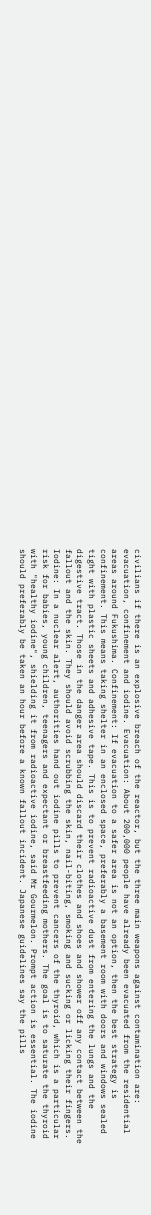civilians if there is an explosive breach of the reactor, but the three main weapons against contamination are: evacuation, confinement and iodine. Evacuation: About 200,000 people have already been evacuated from the residential areas around Fukushima. Confinement: If evacuation to a safer area is not an option, then the best strategy is confinement. This means taking shelter in an enclosed space, preferably a basement room with doors and windows sealed tight with plastic sheets and adhesive tape. This is to prevent radioactive dust from entering the lungs and the digestive tract. Those in the danger area should discard their clothes and shoes and shower off any contact between the fallout and the skin. They should avoid scrubbing the skin, nail-biting, smoking and sucking or licking their fingers. Iodine: In a nuclear alert, authorities hand out iodine pills to prevent cancers of the thyroid, which is a particular risk for babies, young children, teenagers and expectant or breastfeeding mothers. The goal is to saturate the thyroid with "healthy iodine", shielding it from radioactive iodine, said Mr Gourmelon. Prompt action is essential. The iodine should preferably be taken an hour before a known fallout incident. Japanese guidelines say the pills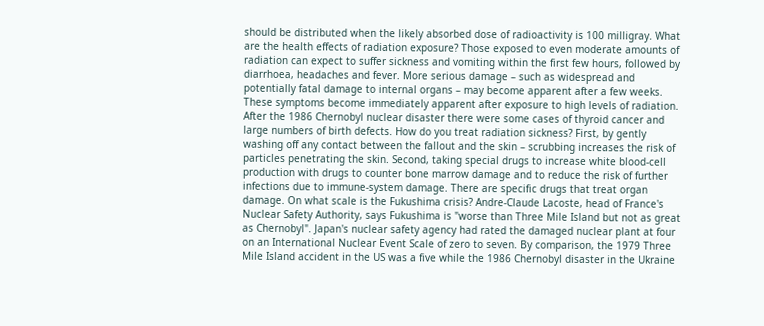should be distributed when the likely absorbed dose of radioactivity is 100 milligray. What are the health effects of radiation exposure? Those exposed to even moderate amounts of radiation can expect to suffer sickness and vomiting within the first few hours, followed by diarrhoea, headaches and fever. More serious damage – such as widespread and potentially fatal damage to internal organs – may become apparent after a few weeks. These symptoms become immediately apparent after exposure to high levels of radiation. After the 1986 Chernobyl nuclear disaster there were some cases of thyroid cancer and large numbers of birth defects. How do you treat radiation sickness? First, by gently washing off any contact between the fallout and the skin – scrubbing increases the risk of particles penetrating the skin. Second, taking special drugs to increase white blood-cell production with drugs to counter bone marrow damage and to reduce the risk of further infections due to immune-system damage. There are specific drugs that treat organ damage. On what scale is the Fukushima crisis? Andre-Claude Lacoste, head of France's Nuclear Safety Authority, says Fukushima is "worse than Three Mile Island but not as great as Chernobyl". Japan's nuclear safety agency had rated the damaged nuclear plant at four on an International Nuclear Event Scale of zero to seven. By comparison, the 1979 Three Mile Island accident in the US was a five while the 1986 Chernobyl disaster in the Ukraine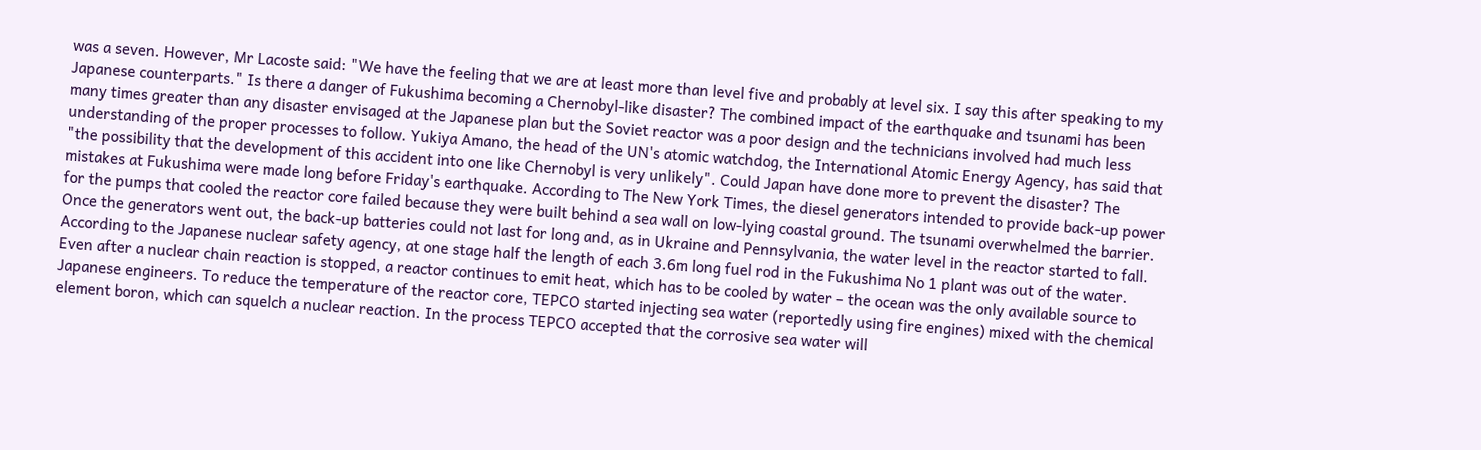was a seven. However, Mr Lacoste said: "We have the feeling that we are at least more than level five and probably at level six. I say this after speaking to my Japanese counterparts." Is there a danger of Fukushima becoming a Chernobyl-like disaster? The combined impact of the earthquake and tsunami has been many times greater than any disaster envisaged at the Japanese plan but the Soviet reactor was a poor design and the technicians involved had much less understanding of the proper processes to follow. Yukiya Amano, the head of the UN's atomic watchdog, the International Atomic Energy Agency, has said that "the possibility that the development of this accident into one like Chernobyl is very unlikely". Could Japan have done more to prevent the disaster? The mistakes at Fukushima were made long before Friday's earthquake. According to The New York Times, the diesel generators intended to provide back-up power for the pumps that cooled the reactor core failed because they were built behind a sea wall on low-lying coastal ground. The tsunami overwhelmed the barrier. Once the generators went out, the back-up batteries could not last for long and, as in Ukraine and Pennsylvania, the water level in the reactor started to fall. According to the Japanese nuclear safety agency, at one stage half the length of each 3.6m long fuel rod in the Fukushima No 1 plant was out of the water. Even after a nuclear chain reaction is stopped, a reactor continues to emit heat, which has to be cooled by water – the ocean was the only available source to Japanese engineers. To reduce the temperature of the reactor core, TEPCO started injecting sea water (reportedly using fire engines) mixed with the chemical element boron, which can squelch a nuclear reaction. In the process TEPCO accepted that the corrosive sea water will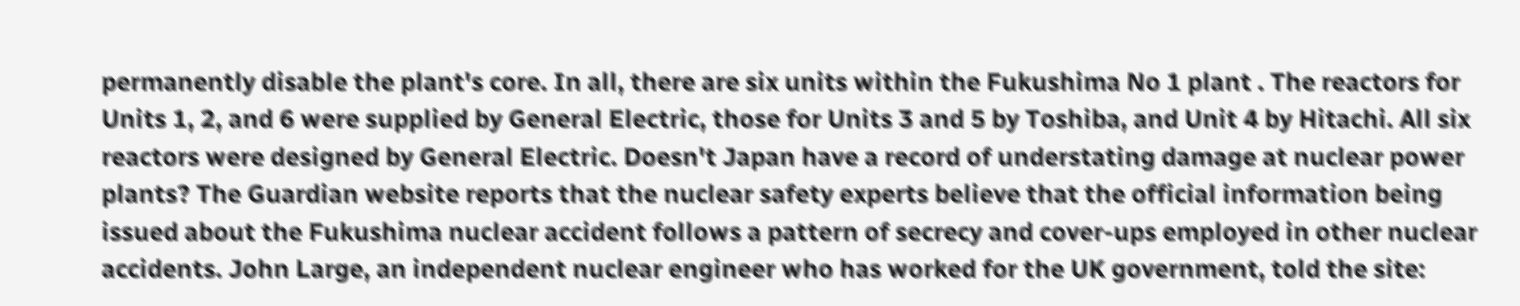permanently disable the plant's core. In all, there are six units within the Fukushima No 1 plant . The reactors for Units 1, 2, and 6 were supplied by General Electric, those for Units 3 and 5 by Toshiba, and Unit 4 by Hitachi. All six reactors were designed by General Electric. Doesn't Japan have a record of understating damage at nuclear power plants? The Guardian website reports that the nuclear safety experts believe that the official information being issued about the Fukushima nuclear accident follows a pattern of secrecy and cover-ups employed in other nuclear accidents. John Large, an independent nuclear engineer who has worked for the UK government, told the site: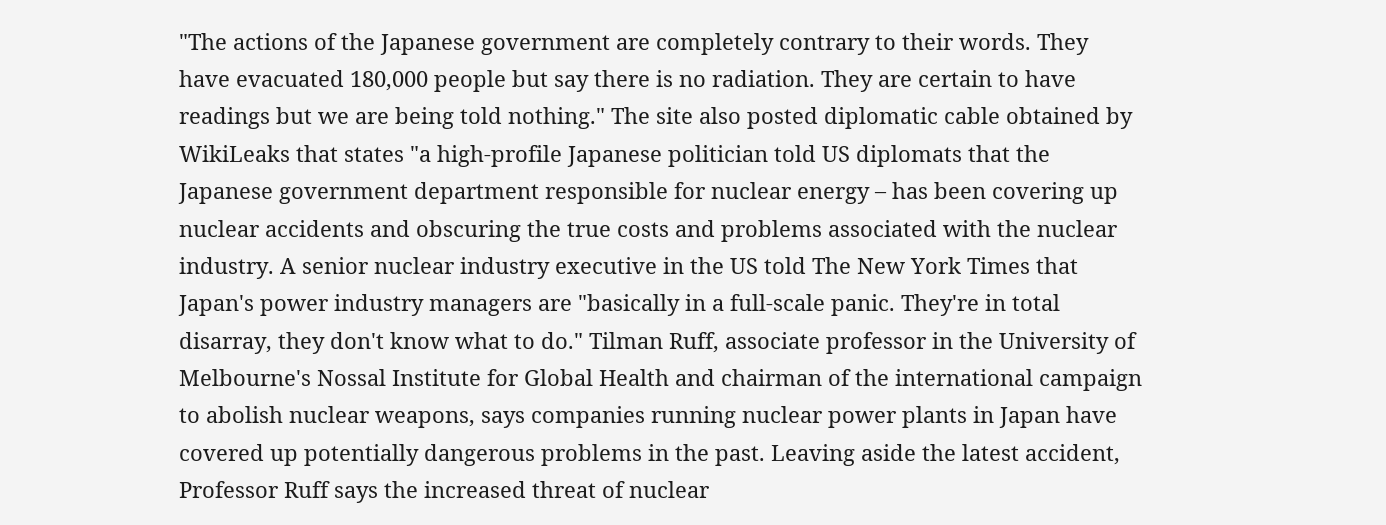"The actions of the Japanese government are completely contrary to their words. They have evacuated 180,000 people but say there is no radiation. They are certain to have readings but we are being told nothing." The site also posted diplomatic cable obtained by WikiLeaks that states "a high-profile Japanese politician told US diplomats that the Japanese government department responsible for nuclear energy – has been covering up nuclear accidents and obscuring the true costs and problems associated with the nuclear industry. A senior nuclear industry executive in the US told The New York Times that Japan's power industry managers are "basically in a full-scale panic. They're in total disarray, they don't know what to do." Tilman Ruff, associate professor in the University of Melbourne's Nossal Institute for Global Health and chairman of the international campaign to abolish nuclear weapons, says companies running nuclear power plants in Japan have covered up potentially dangerous problems in the past. Leaving aside the latest accident, Professor Ruff says the increased threat of nuclear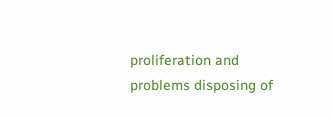proliferation and problems disposing of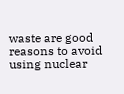waste are good reasons to avoid using nuclear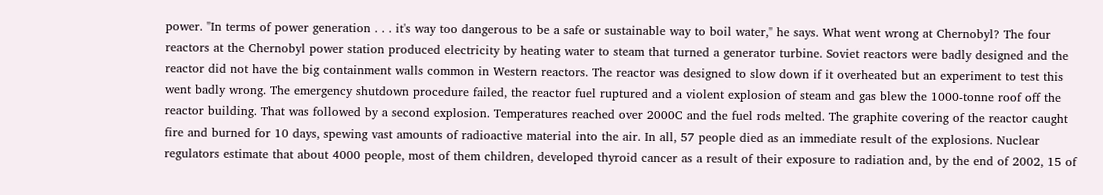power. "In terms of power generation . . . it's way too dangerous to be a safe or sustainable way to boil water," he says. What went wrong at Chernobyl? The four reactors at the Chernobyl power station produced electricity by heating water to steam that turned a generator turbine. Soviet reactors were badly designed and the reactor did not have the big containment walls common in Western reactors. The reactor was designed to slow down if it overheated but an experiment to test this went badly wrong. The emergency shutdown procedure failed, the reactor fuel ruptured and a violent explosion of steam and gas blew the 1000-tonne roof off the reactor building. That was followed by a second explosion. Temperatures reached over 2000C and the fuel rods melted. The graphite covering of the reactor caught fire and burned for 10 days, spewing vast amounts of radioactive material into the air. In all, 57 people died as an immediate result of the explosions. Nuclear regulators estimate that about 4000 people, most of them children, developed thyroid cancer as a result of their exposure to radiation and, by the end of 2002, 15 of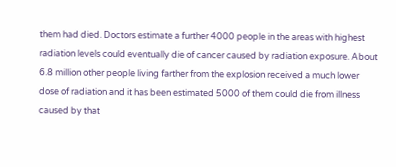them had died. Doctors estimate a further 4000 people in the areas with highest radiation levels could eventually die of cancer caused by radiation exposure. About 6.8 million other people living farther from the explosion received a much lower dose of radiation and it has been estimated 5000 of them could die from illness caused by that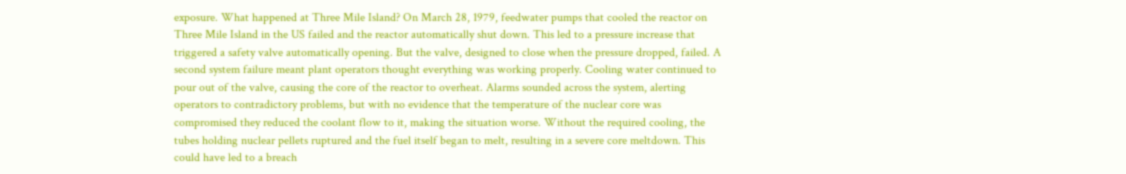exposure. What happened at Three Mile Island? On March 28, 1979, feedwater pumps that cooled the reactor on Three Mile Island in the US failed and the reactor automatically shut down. This led to a pressure increase that triggered a safety valve automatically opening. But the valve, designed to close when the pressure dropped, failed. A second system failure meant plant operators thought everything was working properly. Cooling water continued to pour out of the valve, causing the core of the reactor to overheat. Alarms sounded across the system, alerting operators to contradictory problems, but with no evidence that the temperature of the nuclear core was compromised they reduced the coolant flow to it, making the situation worse. Without the required cooling, the tubes holding nuclear pellets ruptured and the fuel itself began to melt, resulting in a severe core meltdown. This could have led to a breach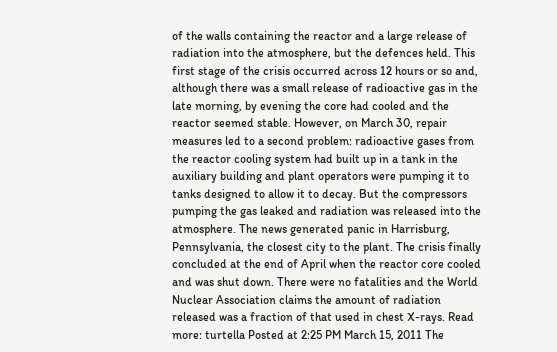of the walls containing the reactor and a large release of radiation into the atmosphere, but the defences held. This first stage of the crisis occurred across 12 hours or so and, although there was a small release of radioactive gas in the late morning, by evening the core had cooled and the reactor seemed stable. However, on March 30, repair measures led to a second problem: radioactive gases from the reactor cooling system had built up in a tank in the auxiliary building and plant operators were pumping it to tanks designed to allow it to decay. But the compressors pumping the gas leaked and radiation was released into the atmosphere. The news generated panic in Harrisburg, Pennsylvania, the closest city to the plant. The crisis finally concluded at the end of April when the reactor core cooled and was shut down. There were no fatalities and the World Nuclear Association claims the amount of radiation released was a fraction of that used in chest X-rays. Read more: turtella Posted at 2:25 PM March 15, 2011 The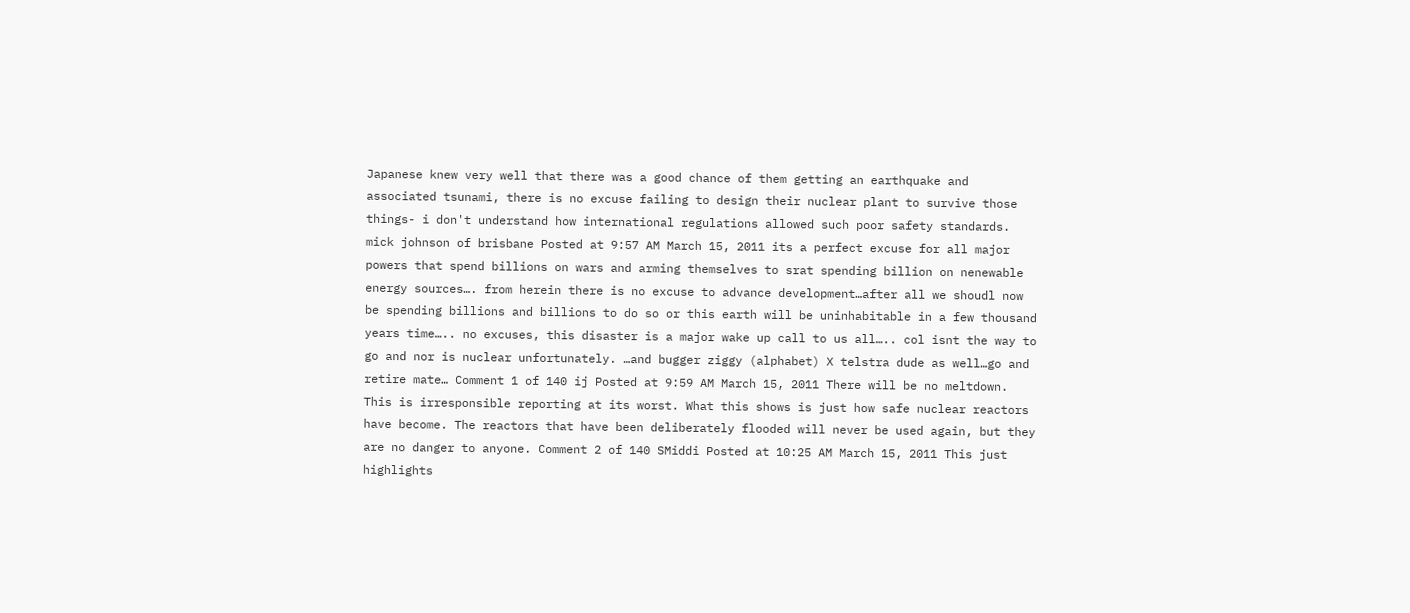Japanese knew very well that there was a good chance of them getting an earthquake and associated tsunami, there is no excuse failing to design their nuclear plant to survive those things- i don't understand how international regulations allowed such poor safety standards. mick johnson of brisbane Posted at 9:57 AM March 15, 2011 its a perfect excuse for all major powers that spend billions on wars and arming themselves to srat spending billion on nenewable energy sources…. from herein there is no excuse to advance development…after all we shoudl now be spending billions and billions to do so or this earth will be uninhabitable in a few thousand years time….. no excuses, this disaster is a major wake up call to us all….. col isnt the way to go and nor is nuclear unfortunately. …and bugger ziggy (alphabet) X telstra dude as well…go and retire mate… Comment 1 of 140 ij Posted at 9:59 AM March 15, 2011 There will be no meltdown. This is irresponsible reporting at its worst. What this shows is just how safe nuclear reactors have become. The reactors that have been deliberately flooded will never be used again, but they are no danger to anyone. Comment 2 of 140 SMiddi Posted at 10:25 AM March 15, 2011 This just highlights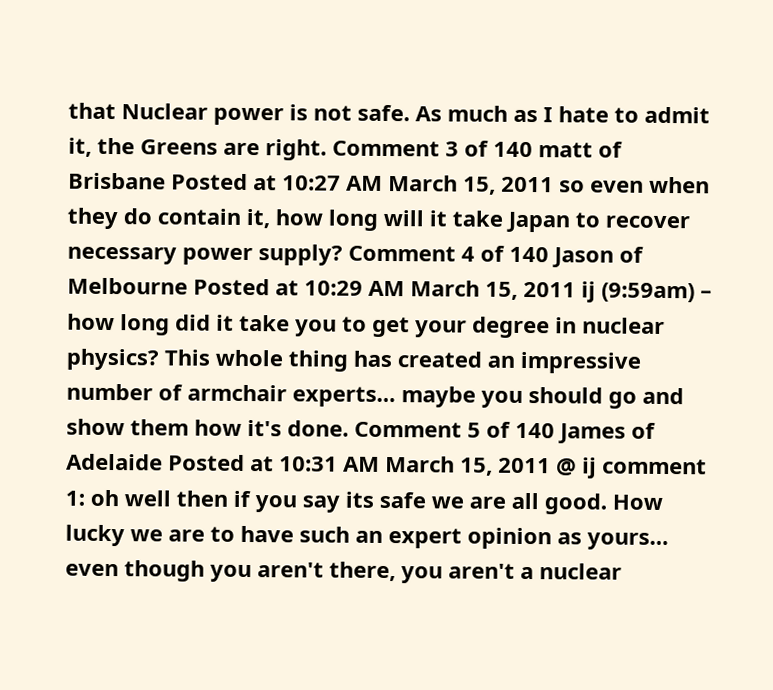that Nuclear power is not safe. As much as I hate to admit it, the Greens are right. Comment 3 of 140 matt of Brisbane Posted at 10:27 AM March 15, 2011 so even when they do contain it, how long will it take Japan to recover necessary power supply? Comment 4 of 140 Jason of Melbourne Posted at 10:29 AM March 15, 2011 ij (9:59am) – how long did it take you to get your degree in nuclear physics? This whole thing has created an impressive number of armchair experts… maybe you should go and show them how it's done. Comment 5 of 140 James of Adelaide Posted at 10:31 AM March 15, 2011 @ ij comment 1: oh well then if you say its safe we are all good. How lucky we are to have such an expert opinion as yours… even though you aren't there, you aren't a nuclear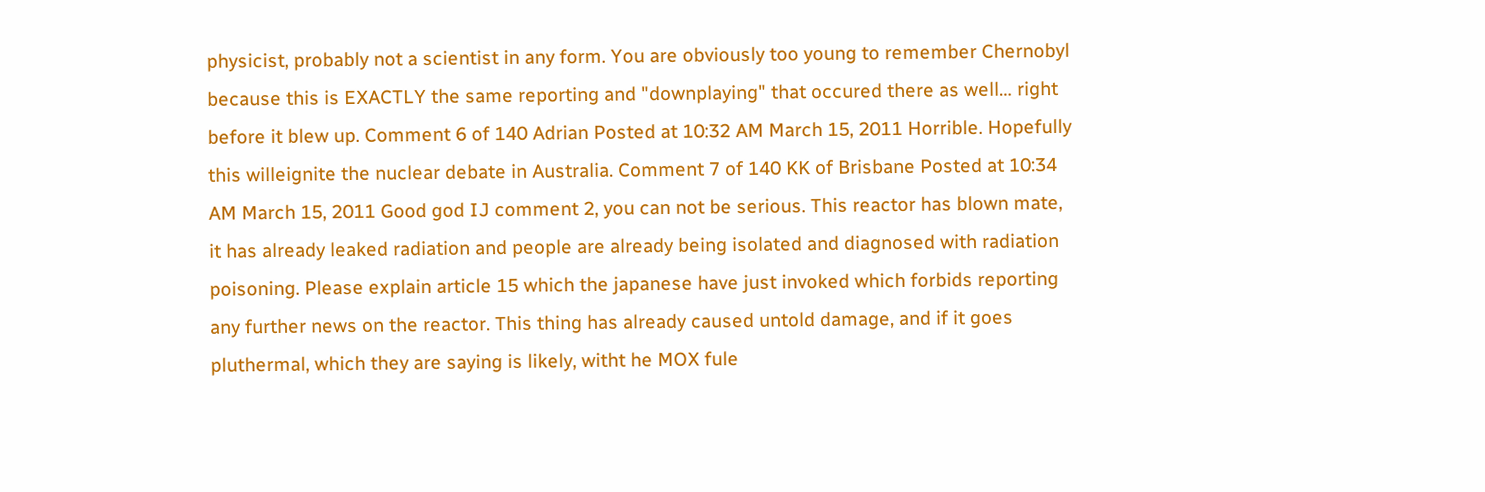physicist, probably not a scientist in any form. You are obviously too young to remember Chernobyl because this is EXACTLY the same reporting and "downplaying" that occured there as well… right before it blew up. Comment 6 of 140 Adrian Posted at 10:32 AM March 15, 2011 Horrible. Hopefully this willeignite the nuclear debate in Australia. Comment 7 of 140 KK of Brisbane Posted at 10:34 AM March 15, 2011 Good god IJ comment 2, you can not be serious. This reactor has blown mate, it has already leaked radiation and people are already being isolated and diagnosed with radiation poisoning. Please explain article 15 which the japanese have just invoked which forbids reporting any further news on the reactor. This thing has already caused untold damage, and if it goes pluthermal, which they are saying is likely, witht he MOX fule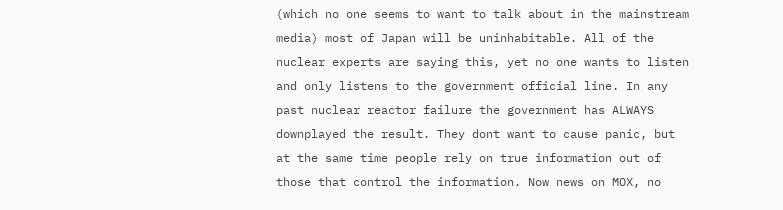(which no one seems to want to talk about in the mainstream media) most of Japan will be uninhabitable. All of the nuclear experts are saying this, yet no one wants to listen and only listens to the government official line. In any past nuclear reactor failure the government has ALWAYS downplayed the result. They dont want to cause panic, but at the same time people rely on true information out of those that control the information. Now news on MOX, no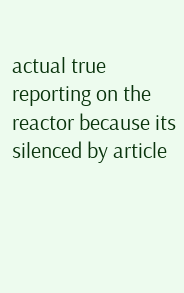actual true reporting on the reactor because its silenced by article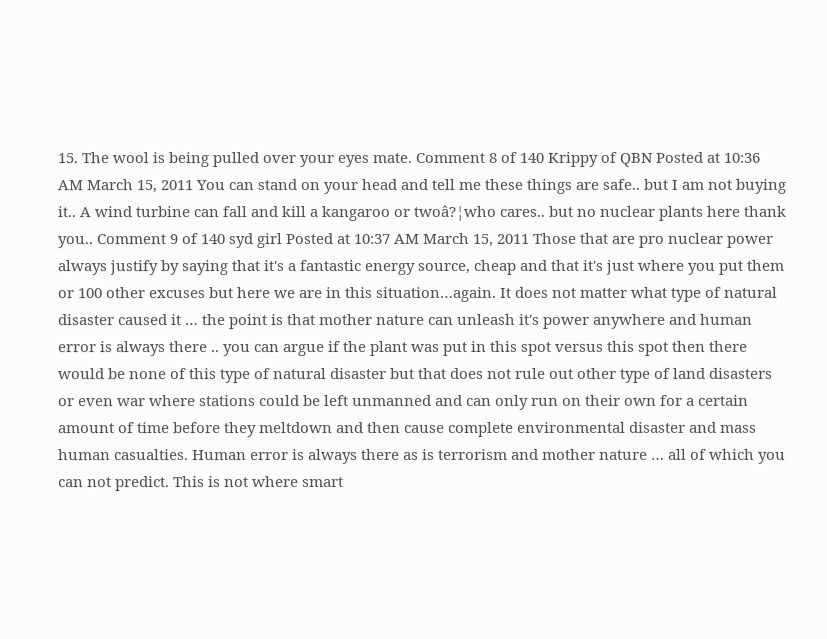15. The wool is being pulled over your eyes mate. Comment 8 of 140 Krippy of QBN Posted at 10:36 AM March 15, 2011 You can stand on your head and tell me these things are safe.. but I am not buying it.. A wind turbine can fall and kill a kangaroo or twoâ?¦who cares.. but no nuclear plants here thank you.. Comment 9 of 140 syd girl Posted at 10:37 AM March 15, 2011 Those that are pro nuclear power always justify by saying that it's a fantastic energy source, cheap and that it's just where you put them or 100 other excuses but here we are in this situation…again. It does not matter what type of natural disaster caused it … the point is that mother nature can unleash it's power anywhere and human error is always there .. you can argue if the plant was put in this spot versus this spot then there would be none of this type of natural disaster but that does not rule out other type of land disasters or even war where stations could be left unmanned and can only run on their own for a certain amount of time before they meltdown and then cause complete environmental disaster and mass human casualties. Human error is always there as is terrorism and mother nature … all of which you can not predict. This is not where smart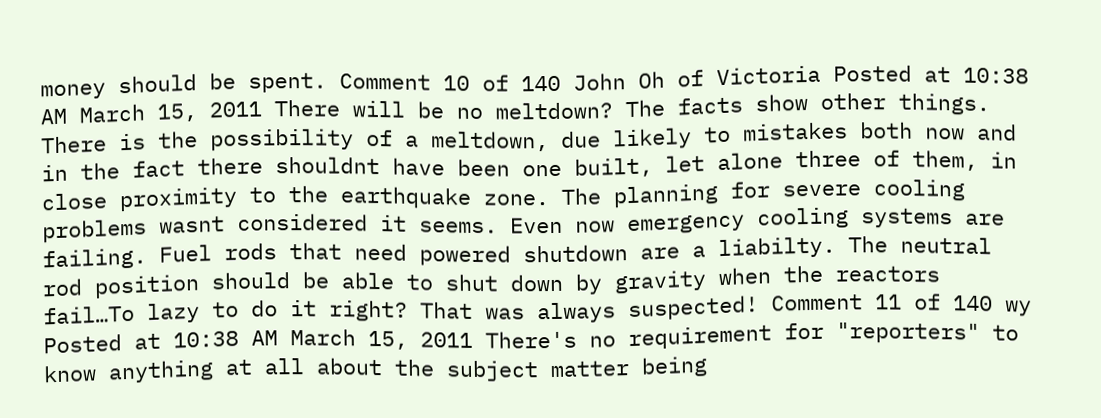money should be spent. Comment 10 of 140 John Oh of Victoria Posted at 10:38 AM March 15, 2011 There will be no meltdown? The facts show other things. There is the possibility of a meltdown, due likely to mistakes both now and in the fact there shouldnt have been one built, let alone three of them, in close proximity to the earthquake zone. The planning for severe cooling problems wasnt considered it seems. Even now emergency cooling systems are failing. Fuel rods that need powered shutdown are a liabilty. The neutral rod position should be able to shut down by gravity when the reactors fail…To lazy to do it right? That was always suspected! Comment 11 of 140 wy Posted at 10:38 AM March 15, 2011 There's no requirement for "reporters" to know anything at all about the subject matter being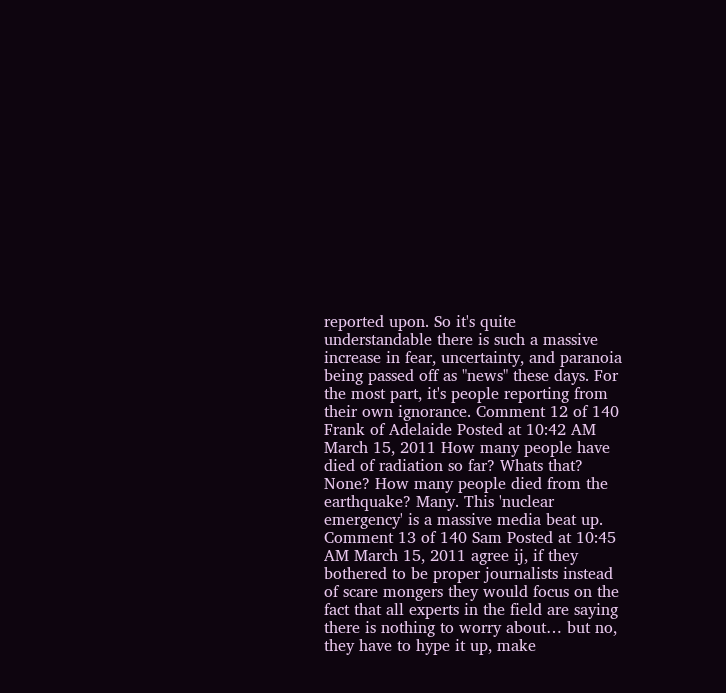reported upon. So it's quite understandable there is such a massive increase in fear, uncertainty, and paranoia being passed off as "news" these days. For the most part, it's people reporting from their own ignorance. Comment 12 of 140 Frank of Adelaide Posted at 10:42 AM March 15, 2011 How many people have died of radiation so far? Whats that? None? How many people died from the earthquake? Many. This 'nuclear emergency' is a massive media beat up. Comment 13 of 140 Sam Posted at 10:45 AM March 15, 2011 agree ij, if they bothered to be proper journalists instead of scare mongers they would focus on the fact that all experts in the field are saying there is nothing to worry about… but no, they have to hype it up, make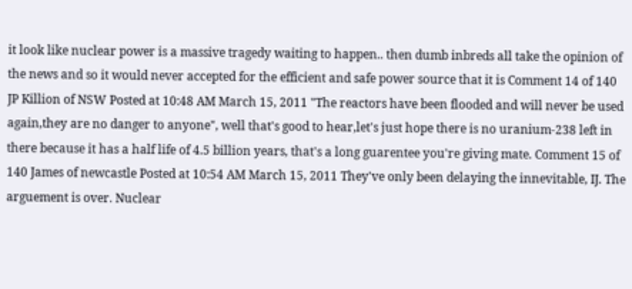it look like nuclear power is a massive tragedy waiting to happen.. then dumb inbreds all take the opinion of the news and so it would never accepted for the efficient and safe power source that it is Comment 14 of 140 JP Killion of NSW Posted at 10:48 AM March 15, 2011 "The reactors have been flooded and will never be used again,they are no danger to anyone", well that's good to hear,let's just hope there is no uranium-238 left in there because it has a half life of 4.5 billion years, that's a long guarentee you're giving mate. Comment 15 of 140 James of newcastle Posted at 10:54 AM March 15, 2011 They've only been delaying the innevitable, IJ. The arguement is over. Nuclear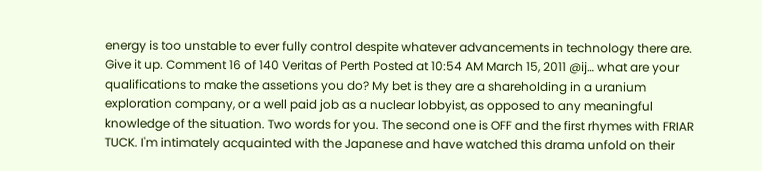energy is too unstable to ever fully control despite whatever advancements in technology there are. Give it up. Comment 16 of 140 Veritas of Perth Posted at 10:54 AM March 15, 2011 @ij… what are your qualifications to make the assetions you do? My bet is they are a shareholding in a uranium exploration company, or a well paid job as a nuclear lobbyist, as opposed to any meaningful knowledge of the situation. Two words for you. The second one is OFF and the first rhymes with FRIAR TUCK. I'm intimately acquainted with the Japanese and have watched this drama unfold on their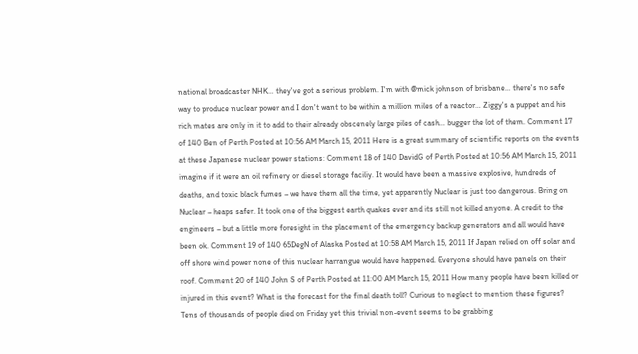national broadcaster NHK… they've got a serious problem. I'm with @mick johnson of brisbane… there's no safe way to produce nuclear power and I don't want to be within a million miles of a reactor… Ziggy's a puppet and his rich mates are only in it to add to their already obscenely large piles of cash… bugger the lot of them. Comment 17 of 140 Ben of Perth Posted at 10:56 AM March 15, 2011 Here is a great summary of scientific reports on the events at these Japanese nuclear power stations: Comment 18 of 140 DavidG of Perth Posted at 10:56 AM March 15, 2011 imagine if it were an oil refinery or diesel storage faciliy. It would have been a massive explosive, hundreds of deaths, and toxic black fumes – we have them all the time, yet apparently Nuclear is just too dangerous. Bring on Nuclear – heaps safer. It took one of the biggest earth quakes ever and its still not killed anyone. A credit to the engineers – but a little more foresight in the placement of the emergency backup generators and all would have been ok. Comment 19 of 140 65DegN of Alaska Posted at 10:58 AM March 15, 2011 If Japan relied on off solar and off shore wind power none of this nuclear harrangue would have happened. Everyone should have panels on their roof. Comment 20 of 140 John S of Perth Posted at 11:00 AM March 15, 2011 How many people have been killed or injured in this event? What is the forecast for the final death toll? Curious to neglect to mention these figures? Tens of thousands of people died on Friday yet this trivial non-event seems to be grabbing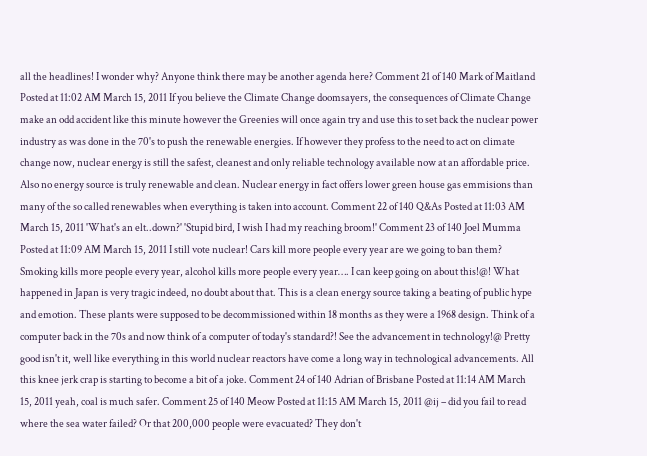all the headlines! I wonder why? Anyone think there may be another agenda here? Comment 21 of 140 Mark of Maitland Posted at 11:02 AM March 15, 2011 If you believe the Climate Change doomsayers, the consequences of Climate Change make an odd accident like this minute however the Greenies will once again try and use this to set back the nuclear power industry as was done in the 70's to push the renewable energies. If however they profess to the need to act on climate change now, nuclear energy is still the safest, cleanest and only reliable technology available now at an affordable price. Also no energy source is truly renewable and clean. Nuclear energy in fact offers lower green house gas emmisions than many of the so called renewables when everything is taken into account. Comment 22 of 140 Q&As Posted at 11:03 AM March 15, 2011 'What's an elt..down?' 'Stupid bird, I wish I had my reaching broom!' Comment 23 of 140 Joel Mumma Posted at 11:09 AM March 15, 2011 I still vote nuclear! Cars kill more people every year are we going to ban them? Smoking kills more people every year, alcohol kills more people every year…. I can keep going on about this!@! What happened in Japan is very tragic indeed, no doubt about that. This is a clean energy source taking a beating of public hype and emotion. These plants were supposed to be decommissioned within 18 months as they were a 1968 design. Think of a computer back in the 70s and now think of a computer of today's standard?! See the advancement in technology!@ Pretty good isn't it, well like everything in this world nuclear reactors have come a long way in technological advancements. All this knee jerk crap is starting to become a bit of a joke. Comment 24 of 140 Adrian of Brisbane Posted at 11:14 AM March 15, 2011 yeah, coal is much safer. Comment 25 of 140 Meow Posted at 11:15 AM March 15, 2011 @ij – did you fail to read where the sea water failed? Or that 200,000 people were evacuated? They don't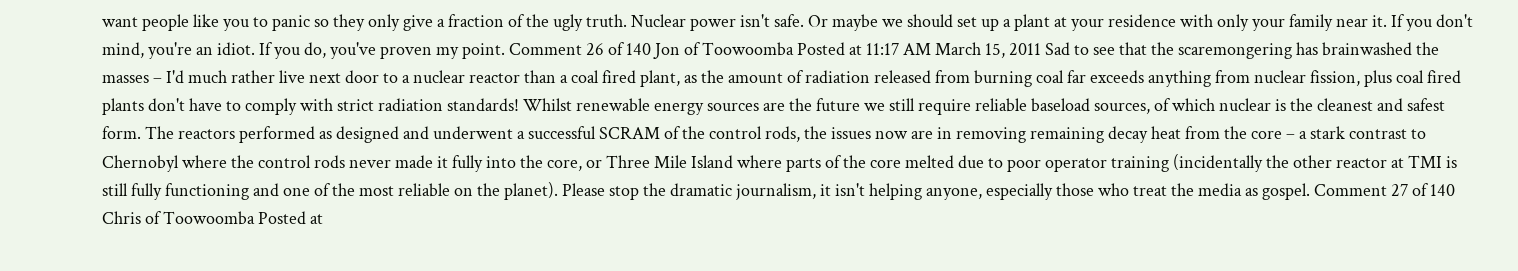want people like you to panic so they only give a fraction of the ugly truth. Nuclear power isn't safe. Or maybe we should set up a plant at your residence with only your family near it. If you don't mind, you're an idiot. If you do, you've proven my point. Comment 26 of 140 Jon of Toowoomba Posted at 11:17 AM March 15, 2011 Sad to see that the scaremongering has brainwashed the masses – I'd much rather live next door to a nuclear reactor than a coal fired plant, as the amount of radiation released from burning coal far exceeds anything from nuclear fission, plus coal fired plants don't have to comply with strict radiation standards! Whilst renewable energy sources are the future we still require reliable baseload sources, of which nuclear is the cleanest and safest form. The reactors performed as designed and underwent a successful SCRAM of the control rods, the issues now are in removing remaining decay heat from the core – a stark contrast to Chernobyl where the control rods never made it fully into the core, or Three Mile Island where parts of the core melted due to poor operator training (incidentally the other reactor at TMI is still fully functioning and one of the most reliable on the planet). Please stop the dramatic journalism, it isn't helping anyone, especially those who treat the media as gospel. Comment 27 of 140 Chris of Toowoomba Posted at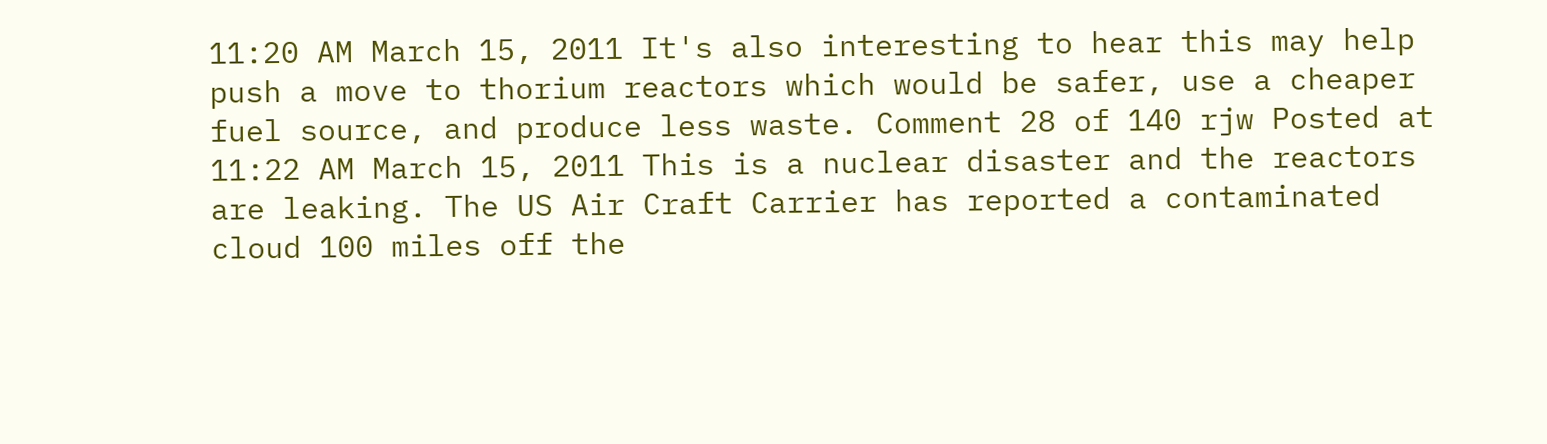11:20 AM March 15, 2011 It's also interesting to hear this may help push a move to thorium reactors which would be safer, use a cheaper fuel source, and produce less waste. Comment 28 of 140 rjw Posted at 11:22 AM March 15, 2011 This is a nuclear disaster and the reactors are leaking. The US Air Craft Carrier has reported a contaminated cloud 100 miles off the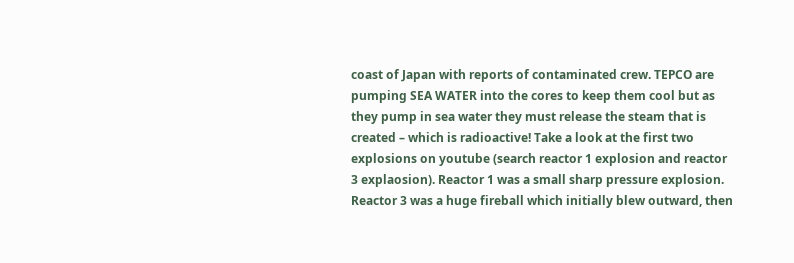coast of Japan with reports of contaminated crew. TEPCO are pumping SEA WATER into the cores to keep them cool but as they pump in sea water they must release the steam that is created – which is radioactive! Take a look at the first two explosions on youtube (search reactor 1 explosion and reactor 3 explaosion). Reactor 1 was a small sharp pressure explosion. Reactor 3 was a huge fireball which initially blew outward, then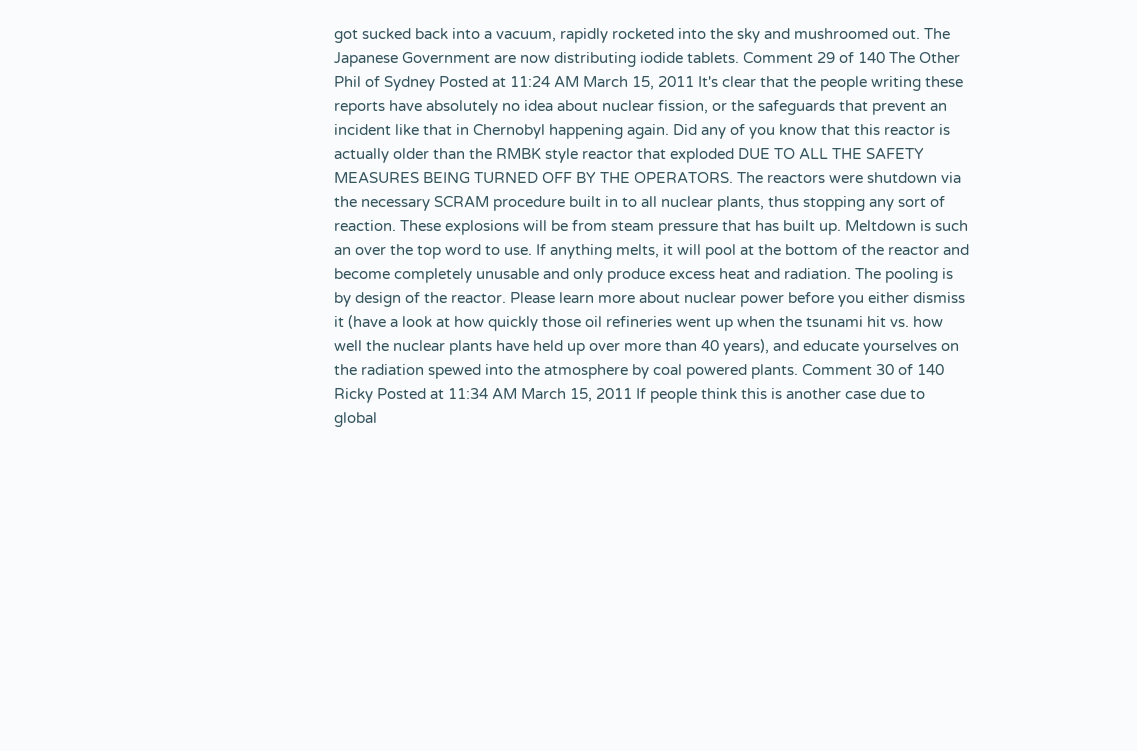got sucked back into a vacuum, rapidly rocketed into the sky and mushroomed out. The Japanese Government are now distributing iodide tablets. Comment 29 of 140 The Other Phil of Sydney Posted at 11:24 AM March 15, 2011 It's clear that the people writing these reports have absolutely no idea about nuclear fission, or the safeguards that prevent an incident like that in Chernobyl happening again. Did any of you know that this reactor is actually older than the RMBK style reactor that exploded DUE TO ALL THE SAFETY MEASURES BEING TURNED OFF BY THE OPERATORS. The reactors were shutdown via the necessary SCRAM procedure built in to all nuclear plants, thus stopping any sort of reaction. These explosions will be from steam pressure that has built up. Meltdown is such an over the top word to use. If anything melts, it will pool at the bottom of the reactor and become completely unusable and only produce excess heat and radiation. The pooling is by design of the reactor. Please learn more about nuclear power before you either dismiss it (have a look at how quickly those oil refineries went up when the tsunami hit vs. how well the nuclear plants have held up over more than 40 years), and educate yourselves on the radiation spewed into the atmosphere by coal powered plants. Comment 30 of 140 Ricky Posted at 11:34 AM March 15, 2011 If people think this is another case due to global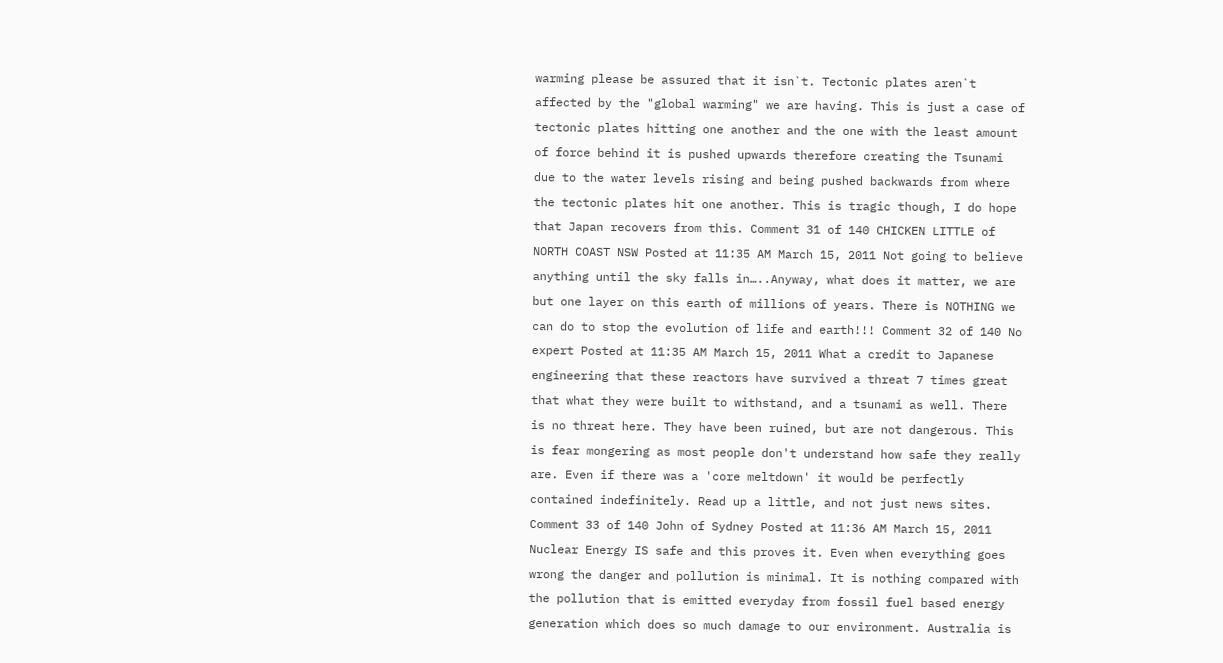warming please be assured that it isn`t. Tectonic plates aren`t affected by the "global warming" we are having. This is just a case of tectonic plates hitting one another and the one with the least amount of force behind it is pushed upwards therefore creating the Tsunami due to the water levels rising and being pushed backwards from where the tectonic plates hit one another. This is tragic though, I do hope that Japan recovers from this. Comment 31 of 140 CHICKEN LITTLE of NORTH COAST NSW Posted at 11:35 AM March 15, 2011 Not going to believe anything until the sky falls in…..Anyway, what does it matter, we are but one layer on this earth of millions of years. There is NOTHING we can do to stop the evolution of life and earth!!! Comment 32 of 140 No expert Posted at 11:35 AM March 15, 2011 What a credit to Japanese engineering that these reactors have survived a threat 7 times great that what they were built to withstand, and a tsunami as well. There is no threat here. They have been ruined, but are not dangerous. This is fear mongering as most people don't understand how safe they really are. Even if there was a 'core meltdown' it would be perfectly contained indefinitely. Read up a little, and not just news sites. Comment 33 of 140 John of Sydney Posted at 11:36 AM March 15, 2011 Nuclear Energy IS safe and this proves it. Even when everything goes wrong the danger and pollution is minimal. It is nothing compared with the pollution that is emitted everyday from fossil fuel based energy generation which does so much damage to our environment. Australia is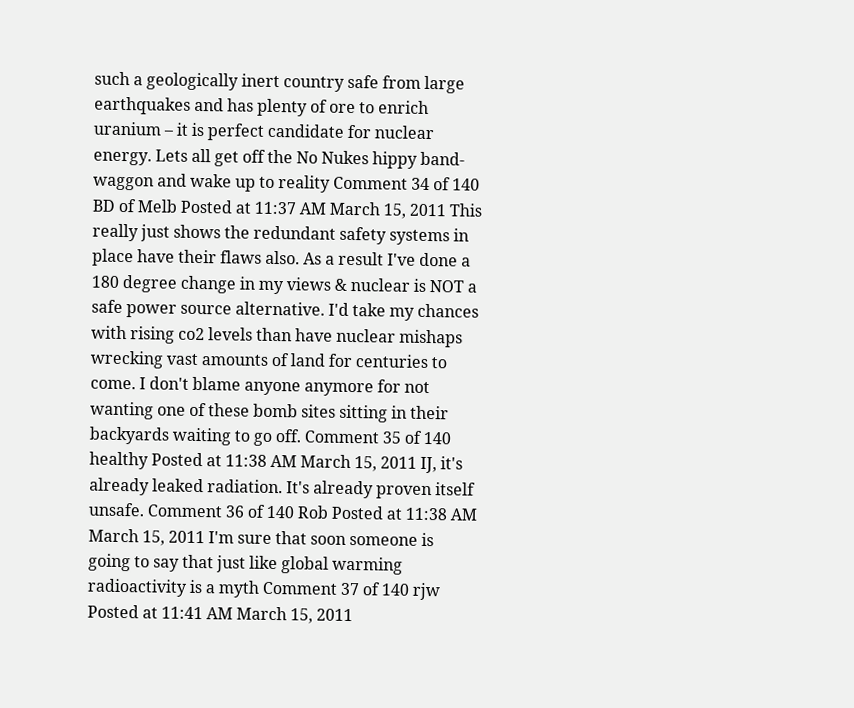such a geologically inert country safe from large earthquakes and has plenty of ore to enrich uranium – it is perfect candidate for nuclear energy. Lets all get off the No Nukes hippy band-waggon and wake up to reality Comment 34 of 140 BD of Melb Posted at 11:37 AM March 15, 2011 This really just shows the redundant safety systems in place have their flaws also. As a result I've done a 180 degree change in my views & nuclear is NOT a safe power source alternative. I'd take my chances with rising co2 levels than have nuclear mishaps wrecking vast amounts of land for centuries to come. I don't blame anyone anymore for not wanting one of these bomb sites sitting in their backyards waiting to go off. Comment 35 of 140 healthy Posted at 11:38 AM March 15, 2011 IJ, it's already leaked radiation. It's already proven itself unsafe. Comment 36 of 140 Rob Posted at 11:38 AM March 15, 2011 I'm sure that soon someone is going to say that just like global warming radioactivity is a myth Comment 37 of 140 rjw Posted at 11:41 AM March 15, 2011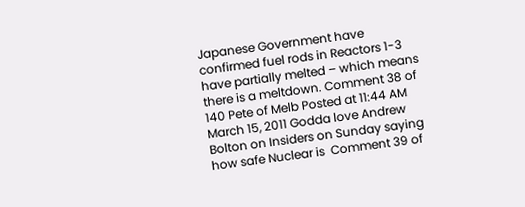Japanese Government have confirmed fuel rods in Reactors 1-3 have partially melted – which means there is a meltdown. Comment 38 of 140 Pete of Melb Posted at 11:44 AM March 15, 2011 Godda love Andrew Bolton on Insiders on Sunday saying how safe Nuclear is  Comment 39 of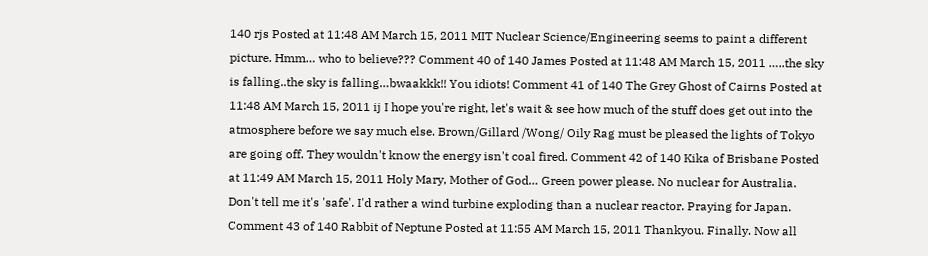140 rjs Posted at 11:48 AM March 15, 2011 MIT Nuclear Science/Engineering seems to paint a different picture. Hmm… who to believe??? Comment 40 of 140 James Posted at 11:48 AM March 15, 2011 …..the sky is falling..the sky is falling…bwaakkk!! You idiots! Comment 41 of 140 The Grey Ghost of Cairns Posted at 11:48 AM March 15, 2011 ij I hope you're right, let's wait & see how much of the stuff does get out into the atmosphere before we say much else. Brown/Gillard /Wong/ Oily Rag must be pleased the lights of Tokyo are going off. They wouldn't know the energy isn't coal fired. Comment 42 of 140 Kika of Brisbane Posted at 11:49 AM March 15, 2011 Holy Mary, Mother of God… Green power please. No nuclear for Australia. Don't tell me it's 'safe'. I'd rather a wind turbine exploding than a nuclear reactor. Praying for Japan. Comment 43 of 140 Rabbit of Neptune Posted at 11:55 AM March 15, 2011 Thankyou. Finally. Now all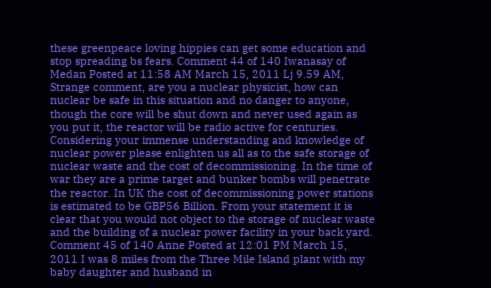these greenpeace loving hippies can get some education and stop spreading bs fears. Comment 44 of 140 Iwanasay of Medan Posted at 11:58 AM March 15, 2011 Lj 9.59 AM, Strange comment, are you a nuclear physicist, how can nuclear be safe in this situation and no danger to anyone, though the core will be shut down and never used again as you put it, the reactor will be radio active for centuries. Considering your immense understanding and knowledge of nuclear power please enlighten us all as to the safe storage of nuclear waste and the cost of decommissioning. In the time of war they are a prime target and bunker bombs will penetrate the reactor. In UK the cost of decommissioning power stations is estimated to be GBP56 Billion. From your statement it is clear that you would not object to the storage of nuclear waste and the building of a nuclear power facility in your back yard. Comment 45 of 140 Anne Posted at 12:01 PM March 15, 2011 I was 8 miles from the Three Mile Island plant with my baby daughter and husband in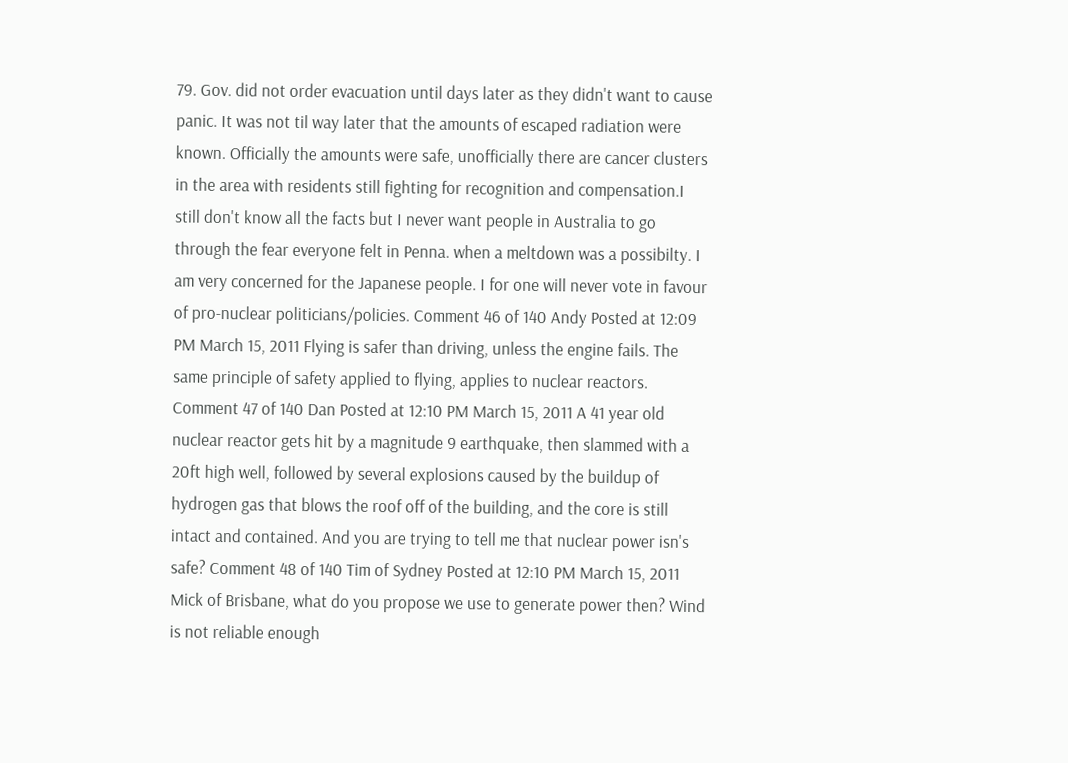79. Gov. did not order evacuation until days later as they didn't want to cause panic. It was not til way later that the amounts of escaped radiation were known. Officially the amounts were safe, unofficially there are cancer clusters in the area with residents still fighting for recognition and compensation.I still don't know all the facts but I never want people in Australia to go through the fear everyone felt in Penna. when a meltdown was a possibilty. I am very concerned for the Japanese people. I for one will never vote in favour of pro-nuclear politicians/policies. Comment 46 of 140 Andy Posted at 12:09 PM March 15, 2011 Flying is safer than driving, unless the engine fails. The same principle of safety applied to flying, applies to nuclear reactors. Comment 47 of 140 Dan Posted at 12:10 PM March 15, 2011 A 41 year old nuclear reactor gets hit by a magnitude 9 earthquake, then slammed with a 20ft high well, followed by several explosions caused by the buildup of hydrogen gas that blows the roof off of the building, and the core is still intact and contained. And you are trying to tell me that nuclear power isn's safe? Comment 48 of 140 Tim of Sydney Posted at 12:10 PM March 15, 2011 Mick of Brisbane, what do you propose we use to generate power then? Wind is not reliable enough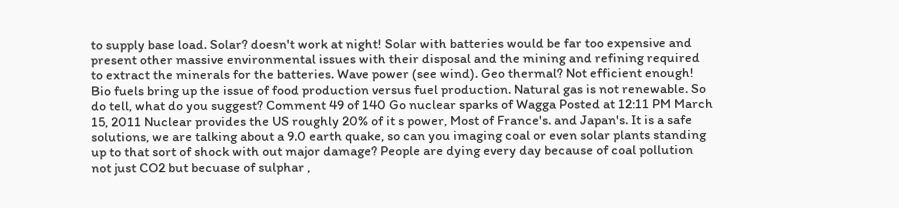to supply base load. Solar? doesn't work at night! Solar with batteries would be far too expensive and present other massive environmental issues with their disposal and the mining and refining required to extract the minerals for the batteries. Wave power (see wind). Geo thermal? Not efficient enough! Bio fuels bring up the issue of food production versus fuel production. Natural gas is not renewable. So do tell, what do you suggest? Comment 49 of 140 Go nuclear sparks of Wagga Posted at 12:11 PM March 15, 2011 Nuclear provides the US roughly 20% of it s power, Most of France's. and Japan's. It is a safe solutions, we are talking about a 9.0 earth quake, so can you imaging coal or even solar plants standing up to that sort of shock with out major damage? People are dying every day because of coal pollution not just CO2 but becuase of sulphar ,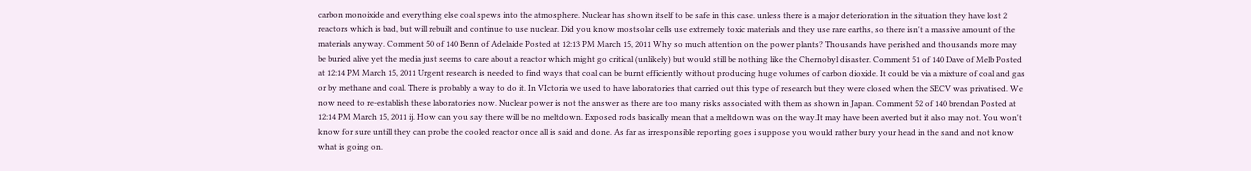carbon monoixide and everything else coal spews into the atmosphere. Nuclear has shown itself to be safe in this case. unless there is a major deterioration in the situation they have lost 2 reactors which is bad, but will rebuilt and continue to use nuclear. Did you know mostsolar cells use extremely toxic materials and they use rare earths, so there isn't a massive amount of the materials anyway. Comment 50 of 140 Benn of Adelaide Posted at 12:13 PM March 15, 2011 Why so much attention on the power plants? Thousands have perished and thousands more may be buried alive yet the media just seems to care about a reactor which might go critical (unlikely) but would still be nothing like the Chernobyl disaster. Comment 51 of 140 Dave of Melb Posted at 12:14 PM March 15, 2011 Urgent research is needed to find ways that coal can be burnt efficiently without producing huge volumes of carbon dioxide. It could be via a mixture of coal and gas or by methane and coal. There is probably a way to do it. In VIctoria we used to have laboratories that carried out this type of research but they were closed when the SECV was privatised. We now need to re-establish these laboratories now. Nuclear power is not the answer as there are too many risks associated with them as shown in Japan. Comment 52 of 140 brendan Posted at 12:14 PM March 15, 2011 ij. How can you say there will be no meltdown. Exposed rods basically mean that a meltdown was on the way.It may have been averted but it also may not. You won't know for sure untill they can probe the cooled reactor once all is said and done. As far as irresponsible reporting goes i suppose you would rather bury your head in the sand and not know what is going on.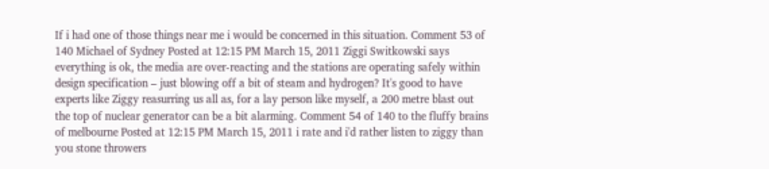If i had one of those things near me i would be concerned in this situation. Comment 53 of 140 Michael of Sydney Posted at 12:15 PM March 15, 2011 Ziggi Switkowski says everything is ok, the media are over-reacting and the stations are operating safely within design specification – just blowing off a bit of steam and hydrogen? It's good to have experts like Ziggy reasurring us all as, for a lay person like myself, a 200 metre blast out the top of nuclear generator can be a bit alarming. Comment 54 of 140 to the fluffy brains of melbourne Posted at 12:15 PM March 15, 2011 i rate and i'd rather listen to ziggy than you stone throwers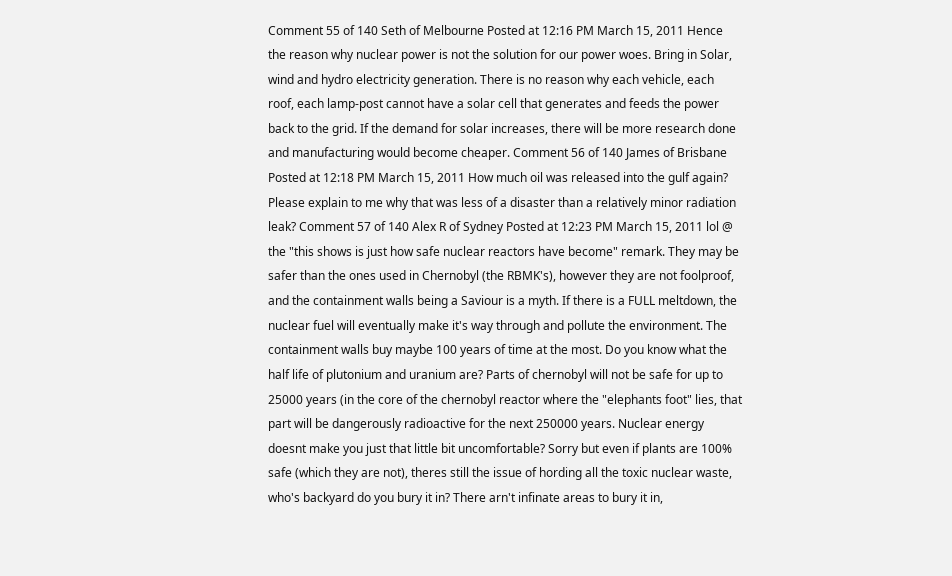Comment 55 of 140 Seth of Melbourne Posted at 12:16 PM March 15, 2011 Hence the reason why nuclear power is not the solution for our power woes. Bring in Solar, wind and hydro electricity generation. There is no reason why each vehicle, each roof, each lamp-post cannot have a solar cell that generates and feeds the power back to the grid. If the demand for solar increases, there will be more research done and manufacturing would become cheaper. Comment 56 of 140 James of Brisbane Posted at 12:18 PM March 15, 2011 How much oil was released into the gulf again? Please explain to me why that was less of a disaster than a relatively minor radiation leak? Comment 57 of 140 Alex R of Sydney Posted at 12:23 PM March 15, 2011 lol @ the "this shows is just how safe nuclear reactors have become" remark. They may be safer than the ones used in Chernobyl (the RBMK's), however they are not foolproof, and the containment walls being a Saviour is a myth. If there is a FULL meltdown, the nuclear fuel will eventually make it's way through and pollute the environment. The containment walls buy maybe 100 years of time at the most. Do you know what the half life of plutonium and uranium are? Parts of chernobyl will not be safe for up to 25000 years (in the core of the chernobyl reactor where the "elephants foot" lies, that part will be dangerously radioactive for the next 250000 years. Nuclear energy doesnt make you just that little bit uncomfortable? Sorry but even if plants are 100% safe (which they are not), theres still the issue of hording all the toxic nuclear waste, who's backyard do you bury it in? There arn't infinate areas to bury it in,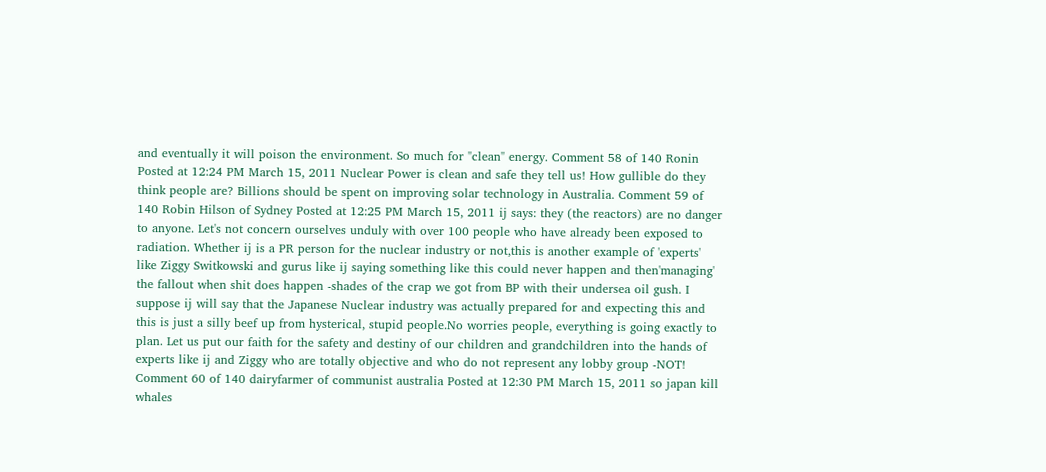and eventually it will poison the environment. So much for "clean" energy. Comment 58 of 140 Ronin Posted at 12:24 PM March 15, 2011 Nuclear Power is clean and safe they tell us! How gullible do they think people are? Billions should be spent on improving solar technology in Australia. Comment 59 of 140 Robin Hilson of Sydney Posted at 12:25 PM March 15, 2011 ij says: they (the reactors) are no danger to anyone. Let's not concern ourselves unduly with over 100 people who have already been exposed to radiation. Whether ij is a PR person for the nuclear industry or not,this is another example of 'experts' like Ziggy Switkowski and gurus like ij saying something like this could never happen and then'managing' the fallout when shit does happen -shades of the crap we got from BP with their undersea oil gush. I suppose ij will say that the Japanese Nuclear industry was actually prepared for and expecting this and this is just a silly beef up from hysterical, stupid people.No worries people, everything is going exactly to plan. Let us put our faith for the safety and destiny of our children and grandchildren into the hands of experts like ij and Ziggy who are totally objective and who do not represent any lobby group -NOT! Comment 60 of 140 dairyfarmer of communist australia Posted at 12:30 PM March 15, 2011 so japan kill whales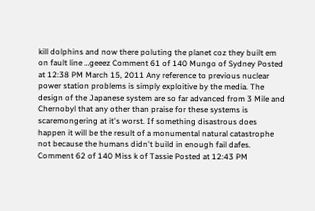kill dolphins and now there poluting the planet coz they built em on fault line …geeez Comment 61 of 140 Mungo of Sydney Posted at 12:38 PM March 15, 2011 Any reference to previous nuclear power station problems is simply exploitive by the media. The design of the Japanese system are so far advanced from 3 Mile and Chernobyl that any other than praise for these systems is scaremongering at it's worst. If something disastrous does happen it will be the result of a monumental natural catastrophe not because the humans didn't build in enough fail dafes. Comment 62 of 140 Miss k of Tassie Posted at 12:43 PM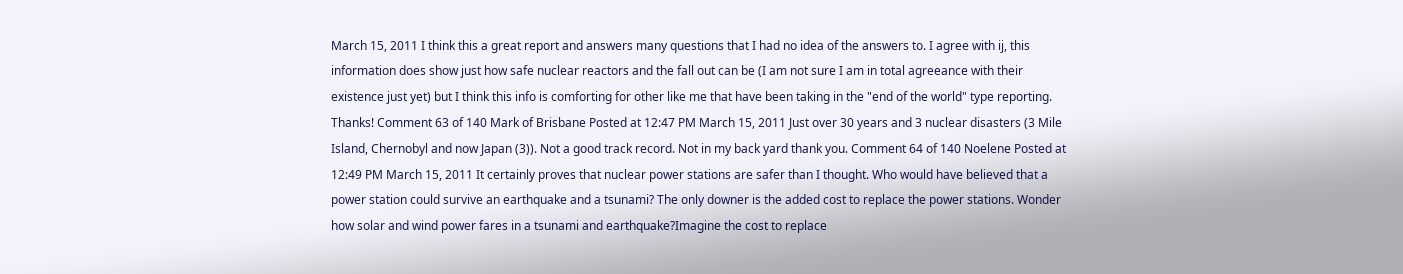March 15, 2011 I think this a great report and answers many questions that I had no idea of the answers to. I agree with ij, this information does show just how safe nuclear reactors and the fall out can be (I am not sure I am in total agreeance with their existence just yet) but I think this info is comforting for other like me that have been taking in the "end of the world" type reporting. Thanks! Comment 63 of 140 Mark of Brisbane Posted at 12:47 PM March 15, 2011 Just over 30 years and 3 nuclear disasters (3 Mile Island, Chernobyl and now Japan (3)). Not a good track record. Not in my back yard thank you. Comment 64 of 140 Noelene Posted at 12:49 PM March 15, 2011 It certainly proves that nuclear power stations are safer than I thought. Who would have believed that a power station could survive an earthquake and a tsunami? The only downer is the added cost to replace the power stations. Wonder how solar and wind power fares in a tsunami and earthquake?Imagine the cost to replace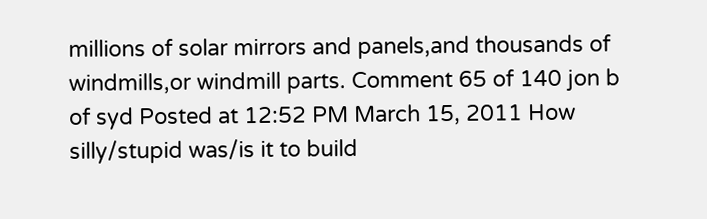millions of solar mirrors and panels,and thousands of windmills,or windmill parts. Comment 65 of 140 jon b of syd Posted at 12:52 PM March 15, 2011 How silly/stupid was/is it to build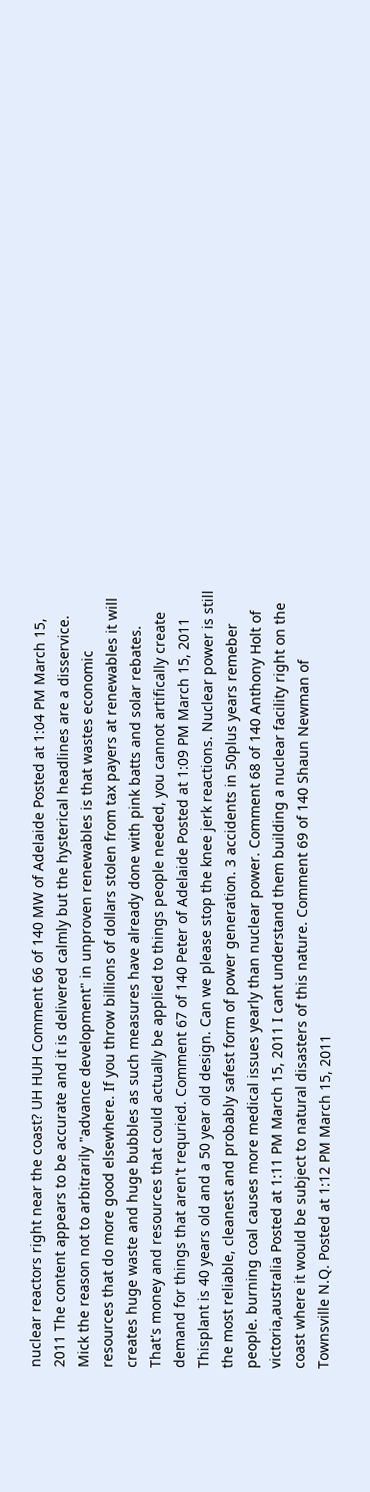nuclear reactors right near the coast? UH HUH Comment 66 of 140 MW of Adelaide Posted at 1:04 PM March 15, 2011 The content appears to be accurate and it is delivered calmly but the hysterical headlines are a disservice. Mick the reason not to arbitrarily "advance development" in unproven renewables is that wastes economic resources that do more good elsewhere. If you throw billions of dollars stolen from tax payers at renewables it will creates huge waste and huge bubbles as such measures have already done with pink batts and solar rebates. That's money and resources that could actually be applied to things people needed, you cannot artifically create demand for things that aren't requried. Comment 67 of 140 Peter of Adelaide Posted at 1:09 PM March 15, 2011 Thisplant is 40 years old and a 50 year old design. Can we please stop the knee jerk reactions. Nuclear power is still the most reliable, cleanest and probably safest form of power generation. 3 accidents in 50plus years remeber people. burning coal causes more medical issues yearly than nuclear power. Comment 68 of 140 Anthony Holt of victoria,australia Posted at 1:11 PM March 15, 2011 I cant understand them building a nuclear facility right on the coast where it would be subject to natural disasters of this nature. Comment 69 of 140 Shaun Newman of Townsville N.Q. Posted at 1:12 PM March 15, 2011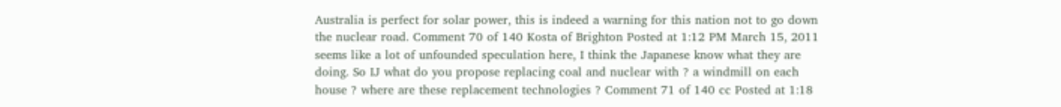Australia is perfect for solar power, this is indeed a warning for this nation not to go down the nuclear road. Comment 70 of 140 Kosta of Brighton Posted at 1:12 PM March 15, 2011 seems like a lot of unfounded speculation here, I think the Japanese know what they are doing. So IJ what do you propose replacing coal and nuclear with ? a windmill on each house ? where are these replacement technologies ? Comment 71 of 140 cc Posted at 1:18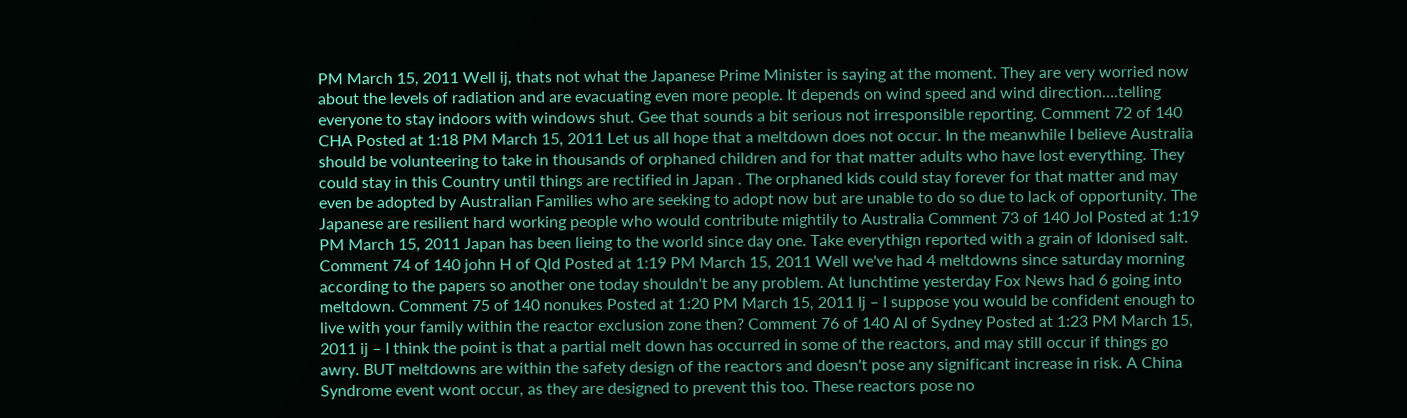PM March 15, 2011 Well ij, thats not what the Japanese Prime Minister is saying at the moment. They are very worried now about the levels of radiation and are evacuating even more people. It depends on wind speed and wind direction….telling everyone to stay indoors with windows shut. Gee that sounds a bit serious not irresponsible reporting. Comment 72 of 140 CHA Posted at 1:18 PM March 15, 2011 Let us all hope that a meltdown does not occur. In the meanwhile I believe Australia should be volunteering to take in thousands of orphaned children and for that matter adults who have lost everything. They could stay in this Country until things are rectified in Japan . The orphaned kids could stay forever for that matter and may even be adopted by Australian Families who are seeking to adopt now but are unable to do so due to lack of opportunity. The Japanese are resilient hard working people who would contribute mightily to Australia Comment 73 of 140 Jol Posted at 1:19 PM March 15, 2011 Japan has been lieing to the world since day one. Take everythign reported with a grain of Idonised salt. Comment 74 of 140 john H of Qld Posted at 1:19 PM March 15, 2011 Well we've had 4 meltdowns since saturday morning according to the papers so another one today shouldn't be any problem. At lunchtime yesterday Fox News had 6 going into meltdown. Comment 75 of 140 nonukes Posted at 1:20 PM March 15, 2011 Ij – I suppose you would be confident enough to live with your family within the reactor exclusion zone then? Comment 76 of 140 Al of Sydney Posted at 1:23 PM March 15, 2011 ij – I think the point is that a partial melt down has occurred in some of the reactors, and may still occur if things go awry. BUT meltdowns are within the safety design of the reactors and doesn't pose any significant increase in risk. A China Syndrome event wont occur, as they are designed to prevent this too. These reactors pose no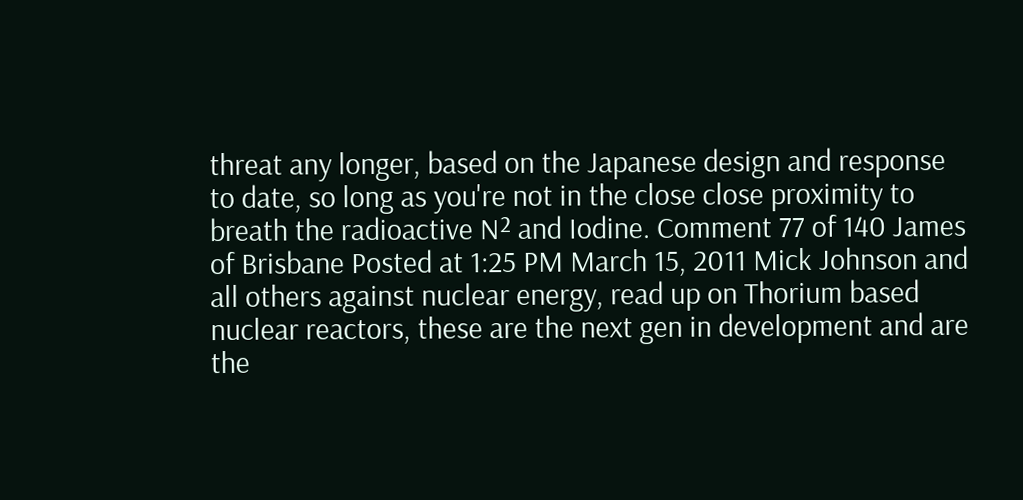threat any longer, based on the Japanese design and response to date, so long as you're not in the close close proximity to breath the radioactive N² and Iodine. Comment 77 of 140 James of Brisbane Posted at 1:25 PM March 15, 2011 Mick Johnson and all others against nuclear energy, read up on Thorium based nuclear reactors, these are the next gen in development and are the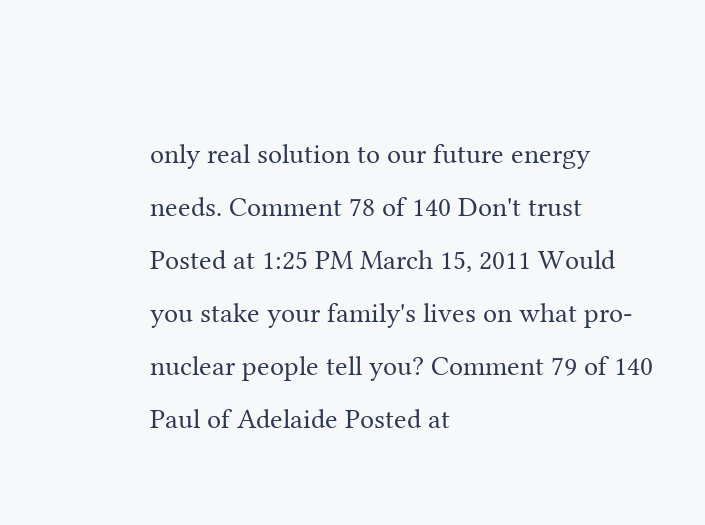only real solution to our future energy needs. Comment 78 of 140 Don't trust Posted at 1:25 PM March 15, 2011 Would you stake your family's lives on what pro-nuclear people tell you? Comment 79 of 140 Paul of Adelaide Posted at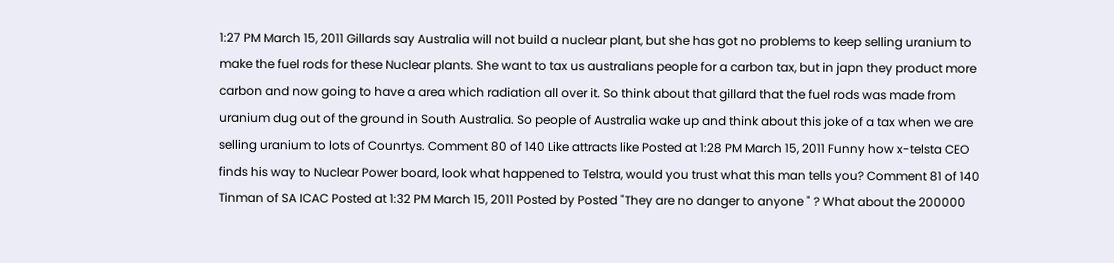1:27 PM March 15, 2011 Gillards say Australia will not build a nuclear plant, but she has got no problems to keep selling uranium to make the fuel rods for these Nuclear plants. She want to tax us australians people for a carbon tax, but in japn they product more carbon and now going to have a area which radiation all over it. So think about that gillard that the fuel rods was made from uranium dug out of the ground in South Australia. So people of Australia wake up and think about this joke of a tax when we are selling uranium to lots of Counrtys. Comment 80 of 140 Like attracts like Posted at 1:28 PM March 15, 2011 Funny how x-telsta CEO finds his way to Nuclear Power board, look what happened to Telstra, would you trust what this man tells you? Comment 81 of 140 Tinman of SA ICAC Posted at 1:32 PM March 15, 2011 Posted by Posted "They are no danger to anyone " ? What about the 200000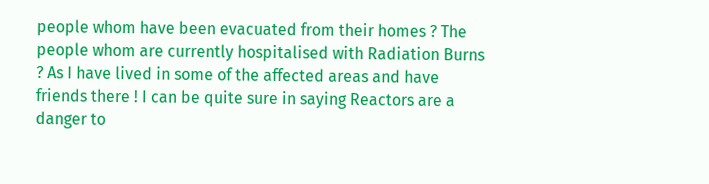people whom have been evacuated from their homes ? The people whom are currently hospitalised with Radiation Burns ? As I have lived in some of the affected areas and have friends there ! I can be quite sure in saying Reactors are a danger to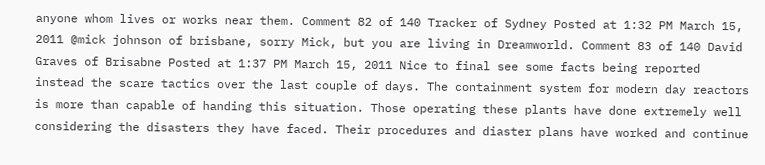anyone whom lives or works near them. Comment 82 of 140 Tracker of Sydney Posted at 1:32 PM March 15, 2011 @mick johnson of brisbane, sorry Mick, but you are living in Dreamworld. Comment 83 of 140 David Graves of Brisabne Posted at 1:37 PM March 15, 2011 Nice to final see some facts being reported instead the scare tactics over the last couple of days. The containment system for modern day reactors is more than capable of handing this situation. Those operating these plants have done extremely well considering the disasters they have faced. Their procedures and diaster plans have worked and continue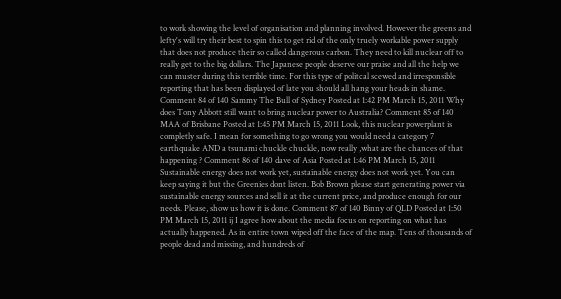to work showing the level of organisation and planning involved. However the greens and lefty's will try their best to spin this to get rid of the only truely workable power supply that does not produce their so called dangerous carbon. They need to kill nuclear off to really get to the big dollars. The Japanese people deserve our praise and all the help we can muster during this terrible time. For this type of politcal scewed and irresponsible reporting that has been displayed of late you should all hang your heads in shame. Comment 84 of 140 Sammy The Bull of Sydney Posted at 1:42 PM March 15, 2011 Why does Tony Abbott still want to bring nuclear power to Australia? Comment 85 of 140 MAA of Brisbane Posted at 1:45 PM March 15, 2011 Look, this nuclear powerplant is completly safe. I mean for something to go wrong you would need a category 7 earthquake AND a tsunami chuckle chuckle, now really ,what are the chances of that happening ? Comment 86 of 140 dave of Asia Posted at 1:46 PM March 15, 2011 Sustainable energy does not work yet, sustainable energy does not work yet. You can keep saying it but the Greenies dont listen. Bob Brown please start generating power via sustainable energy sources and sell it at the current price, and produce enough for our needs. Please, show us how it is done. Comment 87 of 140 Binny of QLD Posted at 1:50 PM March 15, 2011 ij I agree how about the media focus on reporting on what has actually happened. As in entire town wiped off the face of the map. Tens of thousands of people dead and missing, and hundreds of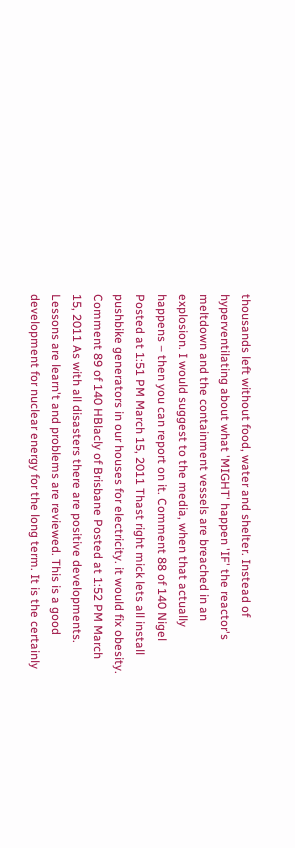thousands left without food, water and shelter. Instead of hyperventilating about what 'MIGHT' happen 'IF' the reactor's meltdown and the containment vessels are breached in an explosion. I would suggest to the media, when that actually happens – then you can report on it. Comment 88 of 140 Nigel Posted at 1:51 PM March 15, 2011 Thast right mick lets all install pushbike generators in our houses for electricity. it would fix obesity. Comment 89 of 140 HBlacly of Brisbane Posted at 1:52 PM March 15, 2011 As with all disasters there are positive developments. Lessons are learn't and problems are reviewed. This is a good development for nuclear energy for the long term. It is the certainly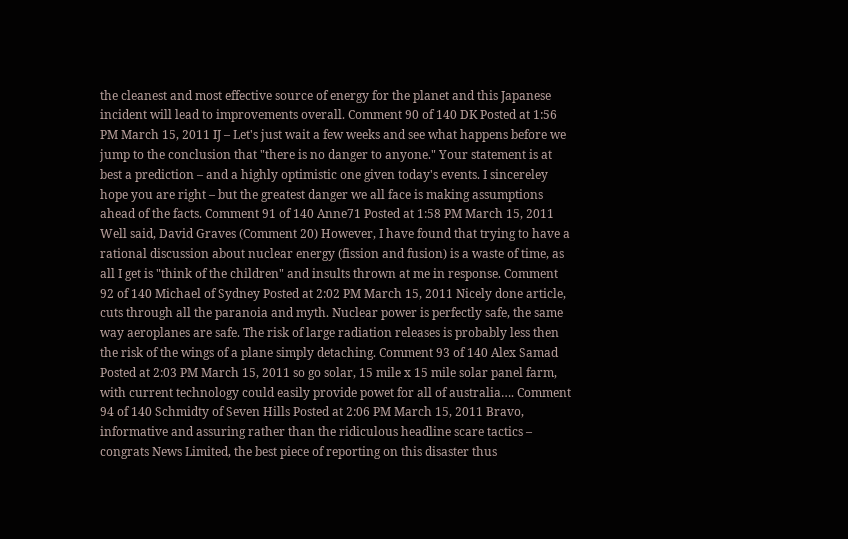the cleanest and most effective source of energy for the planet and this Japanese incident will lead to improvements overall. Comment 90 of 140 DK Posted at 1:56 PM March 15, 2011 IJ – Let's just wait a few weeks and see what happens before we jump to the conclusion that "there is no danger to anyone." Your statement is at best a prediction – and a highly optimistic one given today's events. I sincereley hope you are right – but the greatest danger we all face is making assumptions ahead of the facts. Comment 91 of 140 Anne71 Posted at 1:58 PM March 15, 2011 Well said, David Graves (Comment 20) However, I have found that trying to have a rational discussion about nuclear energy (fission and fusion) is a waste of time, as all I get is "think of the children" and insults thrown at me in response. Comment 92 of 140 Michael of Sydney Posted at 2:02 PM March 15, 2011 Nicely done article, cuts through all the paranoia and myth. Nuclear power is perfectly safe, the same way aeroplanes are safe. The risk of large radiation releases is probably less then the risk of the wings of a plane simply detaching. Comment 93 of 140 Alex Samad Posted at 2:03 PM March 15, 2011 so go solar, 15 mile x 15 mile solar panel farm, with current technology could easily provide powet for all of australia…. Comment 94 of 140 Schmidty of Seven Hills Posted at 2:06 PM March 15, 2011 Bravo, informative and assuring rather than the ridiculous headline scare tactics – congrats News Limited, the best piece of reporting on this disaster thus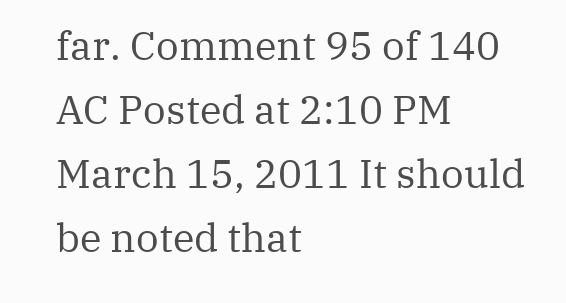far. Comment 95 of 140 AC Posted at 2:10 PM March 15, 2011 It should be noted that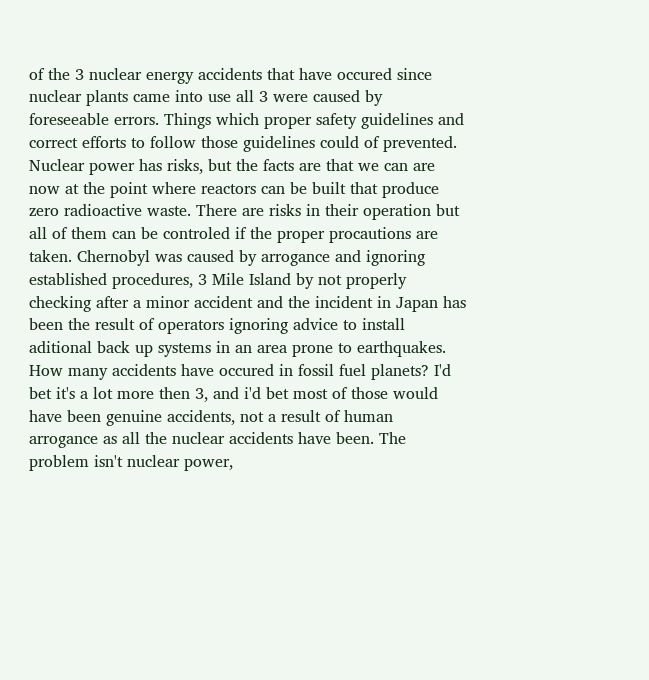of the 3 nuclear energy accidents that have occured since nuclear plants came into use all 3 were caused by foreseeable errors. Things which proper safety guidelines and correct efforts to follow those guidelines could of prevented. Nuclear power has risks, but the facts are that we can are now at the point where reactors can be built that produce zero radioactive waste. There are risks in their operation but all of them can be controled if the proper procautions are taken. Chernobyl was caused by arrogance and ignoring established procedures, 3 Mile Island by not properly checking after a minor accident and the incident in Japan has been the result of operators ignoring advice to install aditional back up systems in an area prone to earthquakes. How many accidents have occured in fossil fuel planets? I'd bet it's a lot more then 3, and i'd bet most of those would have been genuine accidents, not a result of human arrogance as all the nuclear accidents have been. The problem isn't nuclear power,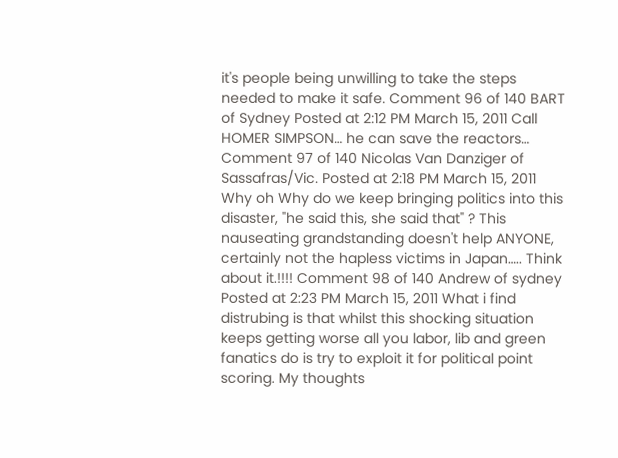it's people being unwilling to take the steps needed to make it safe. Comment 96 of 140 BART of Sydney Posted at 2:12 PM March 15, 2011 Call HOMER SIMPSON… he can save the reactors… Comment 97 of 140 Nicolas Van Danziger of Sassafras/Vic. Posted at 2:18 PM March 15, 2011 Why oh Why do we keep bringing politics into this disaster, "he said this, she said that" ? This nauseating grandstanding doesn't help ANYONE, certainly not the hapless victims in Japan….. Think about it.!!!! Comment 98 of 140 Andrew of sydney Posted at 2:23 PM March 15, 2011 What i find distrubing is that whilst this shocking situation keeps getting worse all you labor, lib and green fanatics do is try to exploit it for political point scoring. My thoughts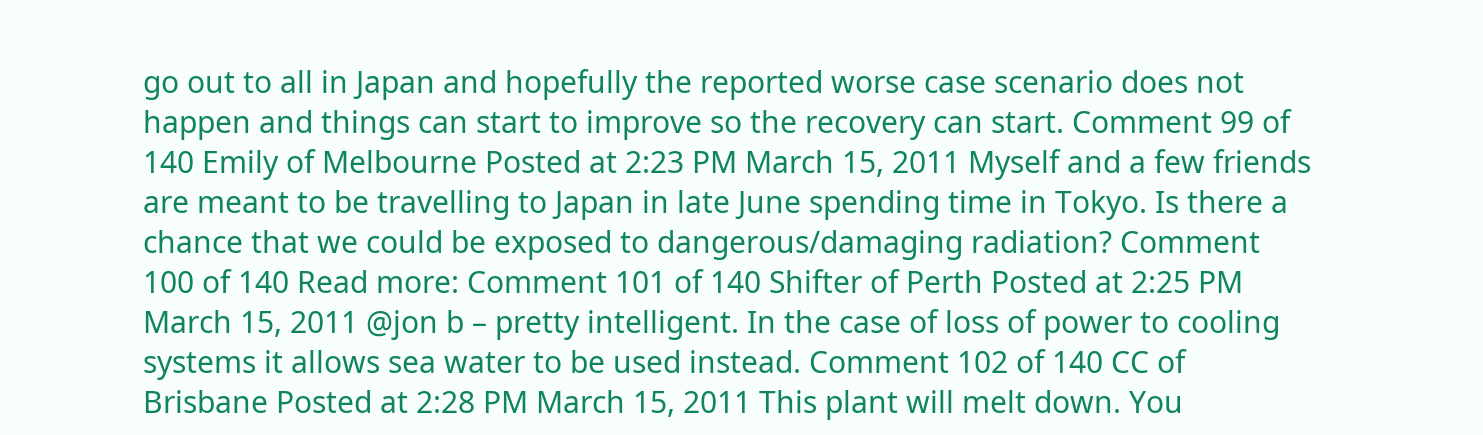go out to all in Japan and hopefully the reported worse case scenario does not happen and things can start to improve so the recovery can start. Comment 99 of 140 Emily of Melbourne Posted at 2:23 PM March 15, 2011 Myself and a few friends are meant to be travelling to Japan in late June spending time in Tokyo. Is there a chance that we could be exposed to dangerous/damaging radiation? Comment 100 of 140 Read more: Comment 101 of 140 Shifter of Perth Posted at 2:25 PM March 15, 2011 @jon b – pretty intelligent. In the case of loss of power to cooling systems it allows sea water to be used instead. Comment 102 of 140 CC of Brisbane Posted at 2:28 PM March 15, 2011 This plant will melt down. You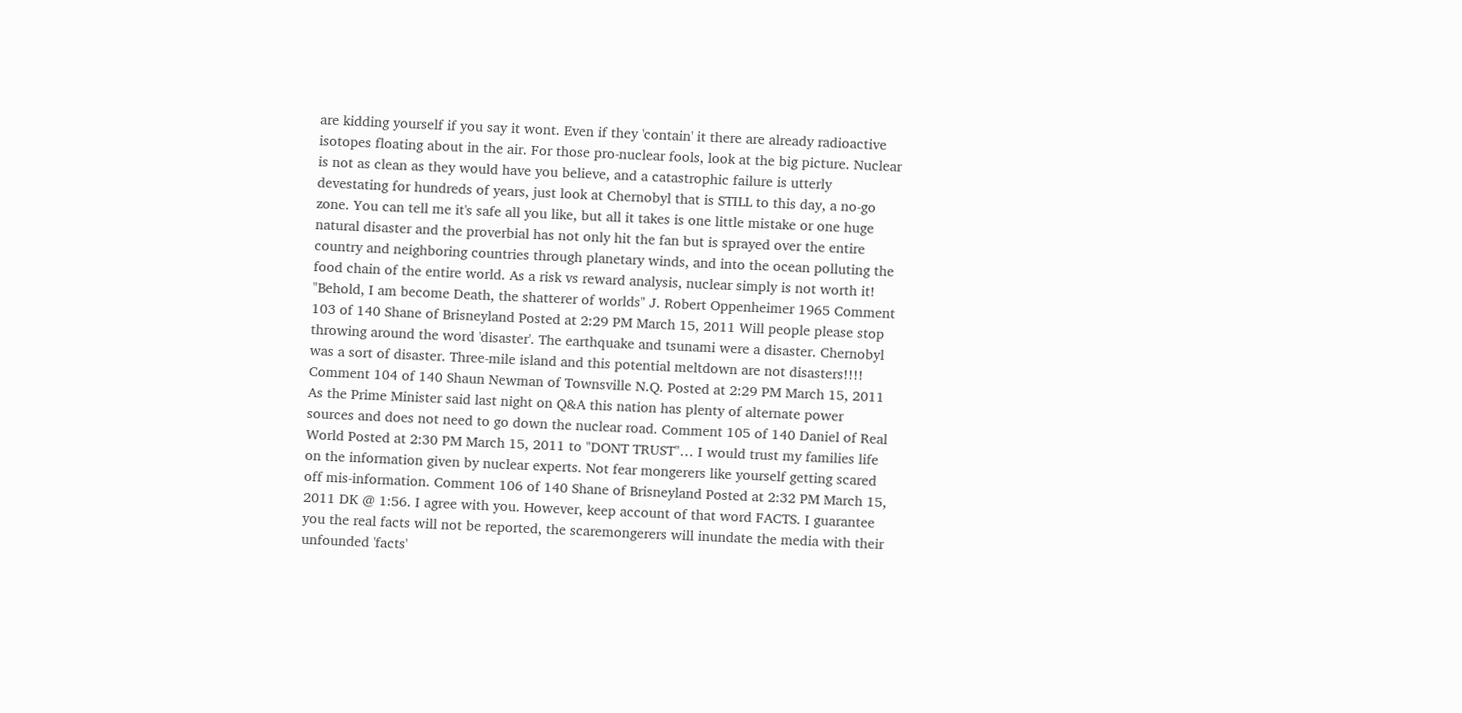are kidding yourself if you say it wont. Even if they 'contain' it there are already radioactive isotopes floating about in the air. For those pro-nuclear fools, look at the big picture. Nuclear is not as clean as they would have you believe, and a catastrophic failure is utterly devestating for hundreds of years, just look at Chernobyl that is STILL to this day, a no-go zone. You can tell me it's safe all you like, but all it takes is one little mistake or one huge natural disaster and the proverbial has not only hit the fan but is sprayed over the entire country and neighboring countries through planetary winds, and into the ocean polluting the food chain of the entire world. As a risk vs reward analysis, nuclear simply is not worth it! "Behold, I am become Death, the shatterer of worlds" J. Robert Oppenheimer 1965 Comment 103 of 140 Shane of Brisneyland Posted at 2:29 PM March 15, 2011 Will people please stop throwing around the word 'disaster'. The earthquake and tsunami were a disaster. Chernobyl was a sort of disaster. Three-mile island and this potential meltdown are not disasters!!!! Comment 104 of 140 Shaun Newman of Townsville N.Q. Posted at 2:29 PM March 15, 2011 As the Prime Minister said last night on Q&A this nation has plenty of alternate power sources and does not need to go down the nuclear road. Comment 105 of 140 Daniel of Real World Posted at 2:30 PM March 15, 2011 to "DONT TRUST"… I would trust my families life on the information given by nuclear experts. Not fear mongerers like yourself getting scared off mis-information. Comment 106 of 140 Shane of Brisneyland Posted at 2:32 PM March 15, 2011 DK @ 1:56. I agree with you. However, keep account of that word FACTS. I guarantee you the real facts will not be reported, the scaremongerers will inundate the media with their unfounded 'facts'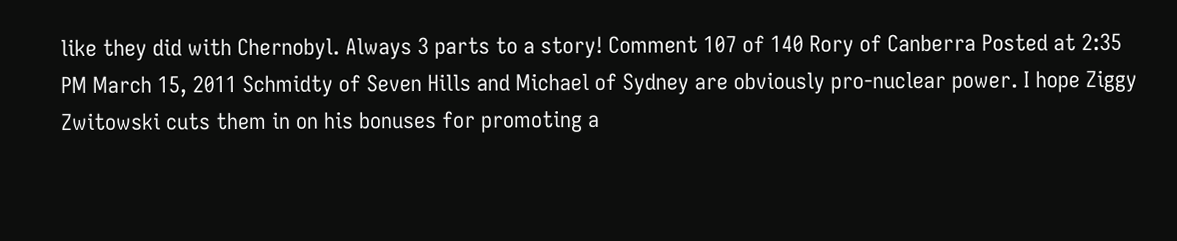like they did with Chernobyl. Always 3 parts to a story! Comment 107 of 140 Rory of Canberra Posted at 2:35 PM March 15, 2011 Schmidty of Seven Hills and Michael of Sydney are obviously pro-nuclear power. I hope Ziggy Zwitowski cuts them in on his bonuses for promoting a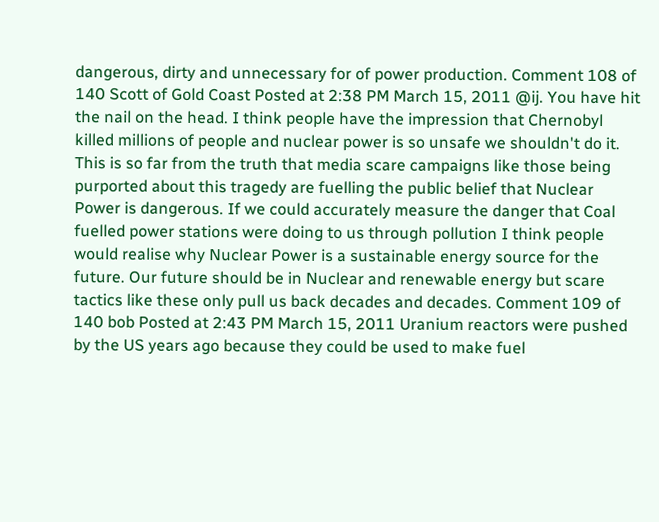dangerous, dirty and unnecessary for of power production. Comment 108 of 140 Scott of Gold Coast Posted at 2:38 PM March 15, 2011 @ij. You have hit the nail on the head. I think people have the impression that Chernobyl killed millions of people and nuclear power is so unsafe we shouldn't do it. This is so far from the truth that media scare campaigns like those being purported about this tragedy are fuelling the public belief that Nuclear Power is dangerous. If we could accurately measure the danger that Coal fuelled power stations were doing to us through pollution I think people would realise why Nuclear Power is a sustainable energy source for the future. Our future should be in Nuclear and renewable energy but scare tactics like these only pull us back decades and decades. Comment 109 of 140 bob Posted at 2:43 PM March 15, 2011 Uranium reactors were pushed by the US years ago because they could be used to make fuel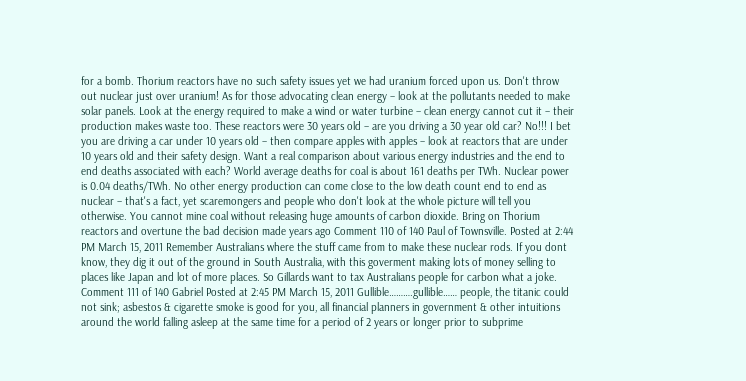for a bomb. Thorium reactors have no such safety issues yet we had uranium forced upon us. Don't throw out nuclear just over uranium! As for those advocating clean energy – look at the pollutants needed to make solar panels. Look at the energy required to make a wind or water turbine – clean energy cannot cut it – their production makes waste too. These reactors were 30 years old – are you driving a 30 year old car? No!!! I bet you are driving a car under 10 years old – then compare apples with apples – look at reactors that are under 10 years old and their safety design. Want a real comparison about various energy industries and the end to end deaths associated with each? World average deaths for coal is about 161 deaths per TWh. Nuclear power is 0.04 deaths/TWh. No other energy production can come close to the low death count end to end as nuclear – that's a fact, yet scaremongers and people who don't look at the whole picture will tell you otherwise. You cannot mine coal without releasing huge amounts of carbon dioxide. Bring on Thorium reactors and overtune the bad decision made years ago Comment 110 of 140 Paul of Townsville. Posted at 2:44 PM March 15, 2011 Remember Australians where the stuff came from to make these nuclear rods. If you dont know, they dig it out of the ground in South Australia, with this goverment making lots of money selling to places like Japan and lot of more places. So Gillards want to tax Australians people for carbon what a joke. Comment 111 of 140 Gabriel Posted at 2:45 PM March 15, 2011 Gullible……….gullible…… people, the titanic could not sink; asbestos & cigarette smoke is good for you, all financial planners in government & other intuitions around the world falling asleep at the same time for a period of 2 years or longer prior to subprime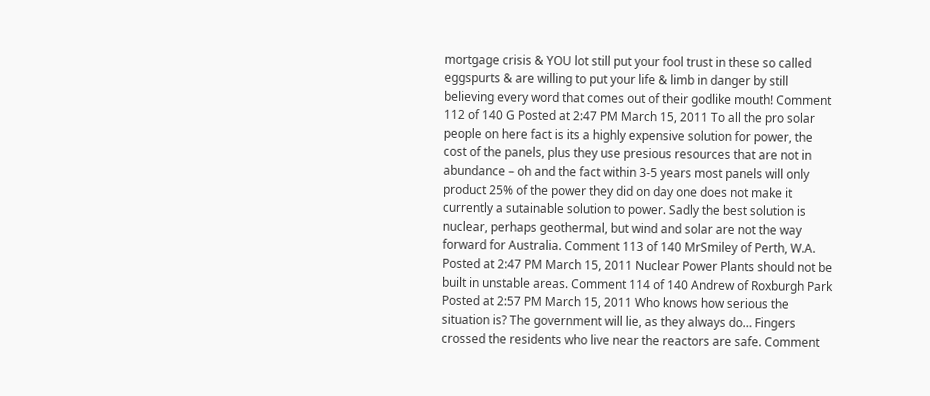mortgage crisis & YOU lot still put your fool trust in these so called eggspurts & are willing to put your life & limb in danger by still believing every word that comes out of their godlike mouth! Comment 112 of 140 G Posted at 2:47 PM March 15, 2011 To all the pro solar people on here fact is its a highly expensive solution for power, the cost of the panels, plus they use presious resources that are not in abundance – oh and the fact within 3-5 years most panels will only product 25% of the power they did on day one does not make it currently a sutainable solution to power. Sadly the best solution is nuclear, perhaps geothermal, but wind and solar are not the way forward for Australia. Comment 113 of 140 MrSmiley of Perth, W.A. Posted at 2:47 PM March 15, 2011 Nuclear Power Plants should not be built in unstable areas. Comment 114 of 140 Andrew of Roxburgh Park Posted at 2:57 PM March 15, 2011 Who knows how serious the situation is? The government will lie, as they always do… Fingers crossed the residents who live near the reactors are safe. Comment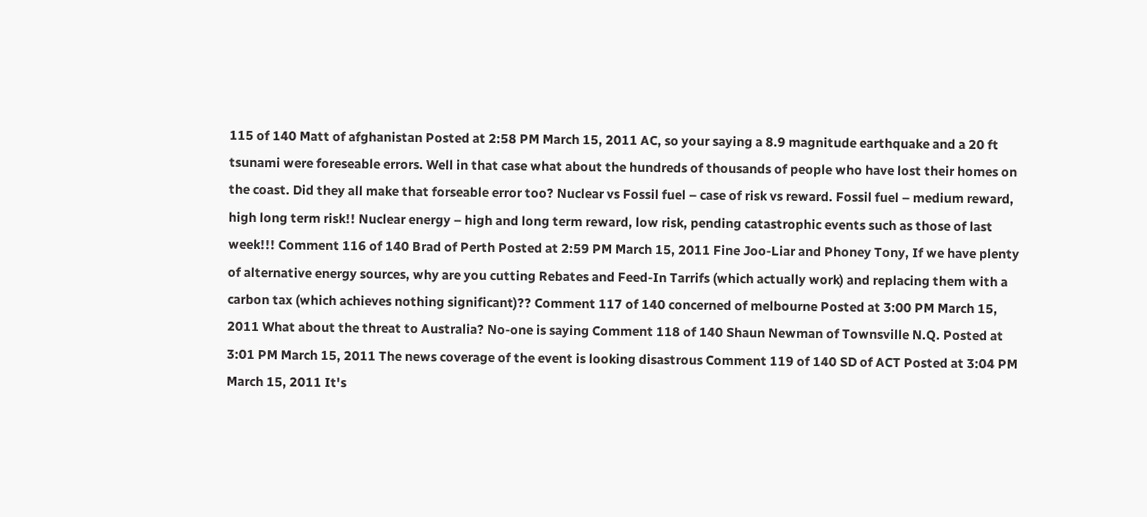115 of 140 Matt of afghanistan Posted at 2:58 PM March 15, 2011 AC, so your saying a 8.9 magnitude earthquake and a 20 ft tsunami were foreseable errors. Well in that case what about the hundreds of thousands of people who have lost their homes on the coast. Did they all make that forseable error too? Nuclear vs Fossil fuel – case of risk vs reward. Fossil fuel – medium reward, high long term risk!! Nuclear energy – high and long term reward, low risk, pending catastrophic events such as those of last week!!! Comment 116 of 140 Brad of Perth Posted at 2:59 PM March 15, 2011 Fine Joo-Liar and Phoney Tony, If we have plenty of alternative energy sources, why are you cutting Rebates and Feed-In Tarrifs (which actually work) and replacing them with a carbon tax (which achieves nothing significant)?? Comment 117 of 140 concerned of melbourne Posted at 3:00 PM March 15, 2011 What about the threat to Australia? No-one is saying Comment 118 of 140 Shaun Newman of Townsville N.Q. Posted at 3:01 PM March 15, 2011 The news coverage of the event is looking disastrous Comment 119 of 140 SD of ACT Posted at 3:04 PM March 15, 2011 It's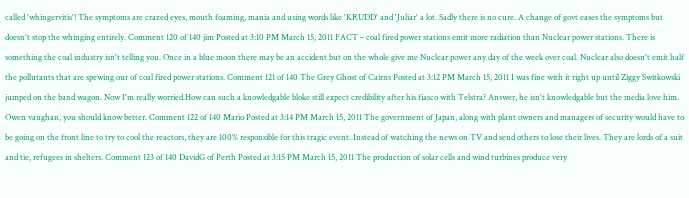called 'whingervitis'! The symptoms are crazed eyes, mouth foaming, mania and using words like 'KRUDD' and 'Juliar' a lot. Sadly there is no cure. A change of govt eases the symptoms but doesn't stop the whinging entirely. Comment 120 of 140 jim Posted at 3:10 PM March 15, 2011 FACT – coal fired power stations emit more radiation than Nuclear power stations. There is something the coal industry isn't telling you. Once in a blue moon there may be an accident but on the whole give me Nuclear power any day of the week over coal. Nuclear also doesn't emit half the pollutants that are spewing our of coal fired power stations. Comment 121 of 140 The Grey Ghost of Cairns Posted at 3:12 PM March 15, 2011 I was fine with it right up until Ziggy Switkowski jumped on the band wagon. Now I'm really worried.How can such a knowledgable bloke still expect credibility after his fiasco with Telstra? Answer, he isn't knowledgable but the media love him. Owen vaughan, you should know better. Comment 122 of 140 Mario Posted at 3:14 PM March 15, 2011 The government of Japan, along with plant owners and managers of security would have to be going on the front line to try to cool the reactors, they are 100% responsible for this tragic event. Instead of watching the news on TV and send others to lose their lives. They are lords of a suit and tie, refugees in shelters. Comment 123 of 140 DavidG of Perth Posted at 3:15 PM March 15, 2011 The production of solar cells and wind turbines produce very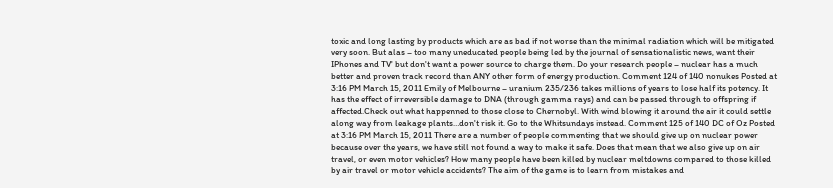toxic and long lasting by products which are as bad if not worse than the minimal radiation which will be mitigated very soon. But alas – too many uneducated people being led by the journal of sensationalistic news, want their IPhones and TV' but don't want a power source to charge them. Do your research people – nuclear has a much better and proven track record than ANY other form of energy production. Comment 124 of 140 nonukes Posted at 3:16 PM March 15, 2011 Emily of Melbourne – uranium 235/236 takes millions of years to lose half its potency. It has the effect of irreversible damage to DNA (through gamma rays) and can be passed through to offspring if affected.Check out what happenned to those close to Chernobyl. With wind blowing it around the air it could settle along way from leakage plants…don't risk it. Go to the Whitsundays instead. Comment 125 of 140 DC of Oz Posted at 3:16 PM March 15, 2011 There are a number of people commenting that we should give up on nuclear power because over the years, we have still not found a way to make it safe. Does that mean that we also give up on air travel, or even motor vehicles? How many people have been killed by nuclear meltdowns compared to those killed by air travel or motor vehicle accidents? The aim of the game is to learn from mistakes and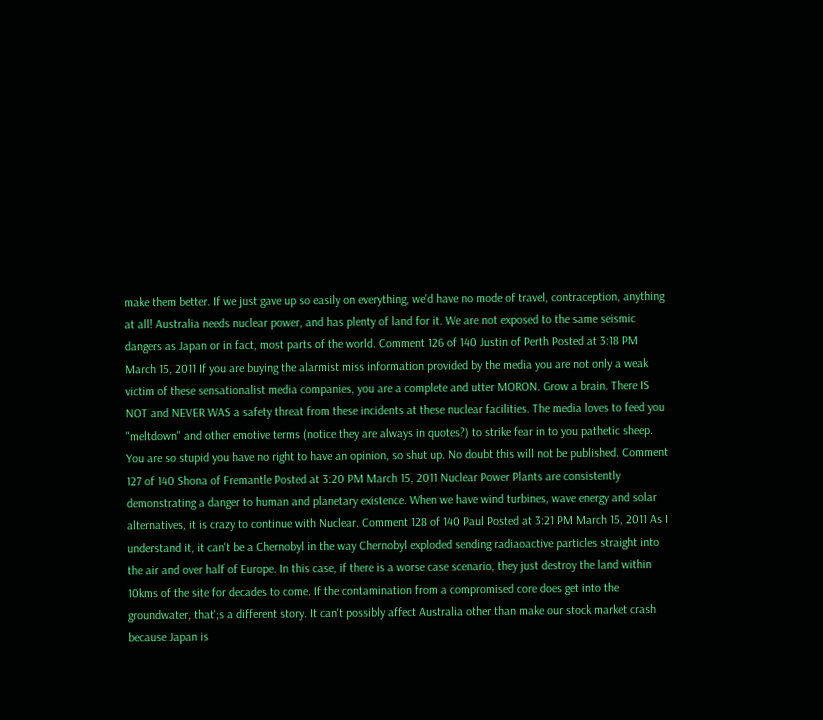make them better. If we just gave up so easily on everything, we'd have no mode of travel, contraception, anything at all! Australia needs nuclear power, and has plenty of land for it. We are not exposed to the same seismic dangers as Japan or in fact, most parts of the world. Comment 126 of 140 Justin of Perth Posted at 3:18 PM March 15, 2011 If you are buying the alarmist miss information provided by the media you are not only a weak victim of these sensationalist media companies, you are a complete and utter MORON. Grow a brain. There IS NOT and NEVER WAS a safety threat from these incidents at these nuclear facilities. The media loves to feed you "meltdown" and other emotive terms (notice they are always in quotes?) to strike fear in to you pathetic sheep. You are so stupid you have no right to have an opinion, so shut up. No doubt this will not be published. Comment 127 of 140 Shona of Fremantle Posted at 3:20 PM March 15, 2011 Nuclear Power Plants are consistently demonstrating a danger to human and planetary existence. When we have wind turbines, wave energy and solar alternatives, it is crazy to continue with Nuclear. Comment 128 of 140 Paul Posted at 3:21 PM March 15, 2011 As I understand it, it can't be a Chernobyl in the way Chernobyl exploded sending radiaoactive particles straight into the air and over half of Europe. In this case, if there is a worse case scenario, they just destroy the land within 10kms of the site for decades to come. If the contamination from a compromised core does get into the groundwater, that';s a different story. It can't possibly affect Australia other than make our stock market crash because Japan is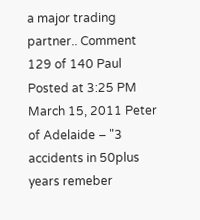a major trading partner.. Comment 129 of 140 Paul Posted at 3:25 PM March 15, 2011 Peter of Adelaide – "3 accidents in 50plus years remeber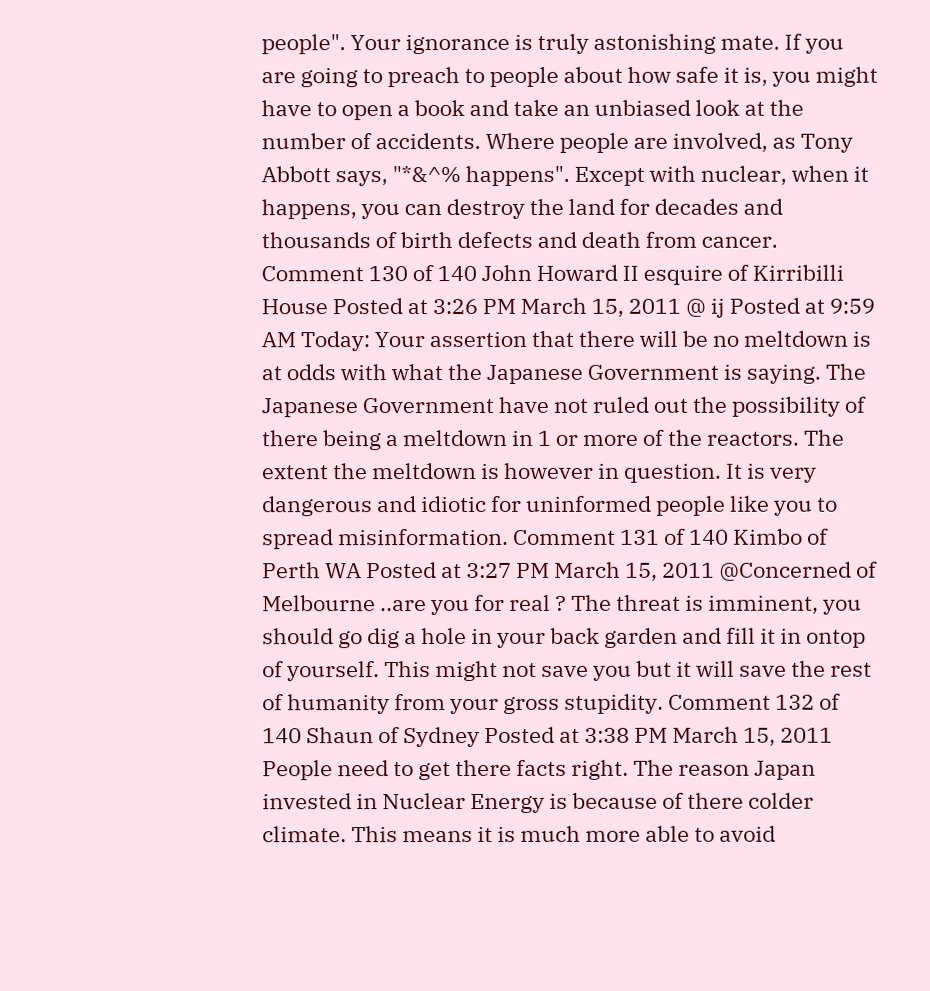people". Your ignorance is truly astonishing mate. If you are going to preach to people about how safe it is, you might have to open a book and take an unbiased look at the number of accidents. Where people are involved, as Tony Abbott says, "*&^% happens". Except with nuclear, when it happens, you can destroy the land for decades and thousands of birth defects and death from cancer. Comment 130 of 140 John Howard II esquire of Kirribilli House Posted at 3:26 PM March 15, 2011 @ ij Posted at 9:59 AM Today: Your assertion that there will be no meltdown is at odds with what the Japanese Government is saying. The Japanese Government have not ruled out the possibility of there being a meltdown in 1 or more of the reactors. The extent the meltdown is however in question. It is very dangerous and idiotic for uninformed people like you to spread misinformation. Comment 131 of 140 Kimbo of Perth WA Posted at 3:27 PM March 15, 2011 @Concerned of Melbourne ..are you for real ? The threat is imminent, you should go dig a hole in your back garden and fill it in ontop of yourself. This might not save you but it will save the rest of humanity from your gross stupidity. Comment 132 of 140 Shaun of Sydney Posted at 3:38 PM March 15, 2011 People need to get there facts right. The reason Japan invested in Nuclear Energy is because of there colder climate. This means it is much more able to avoid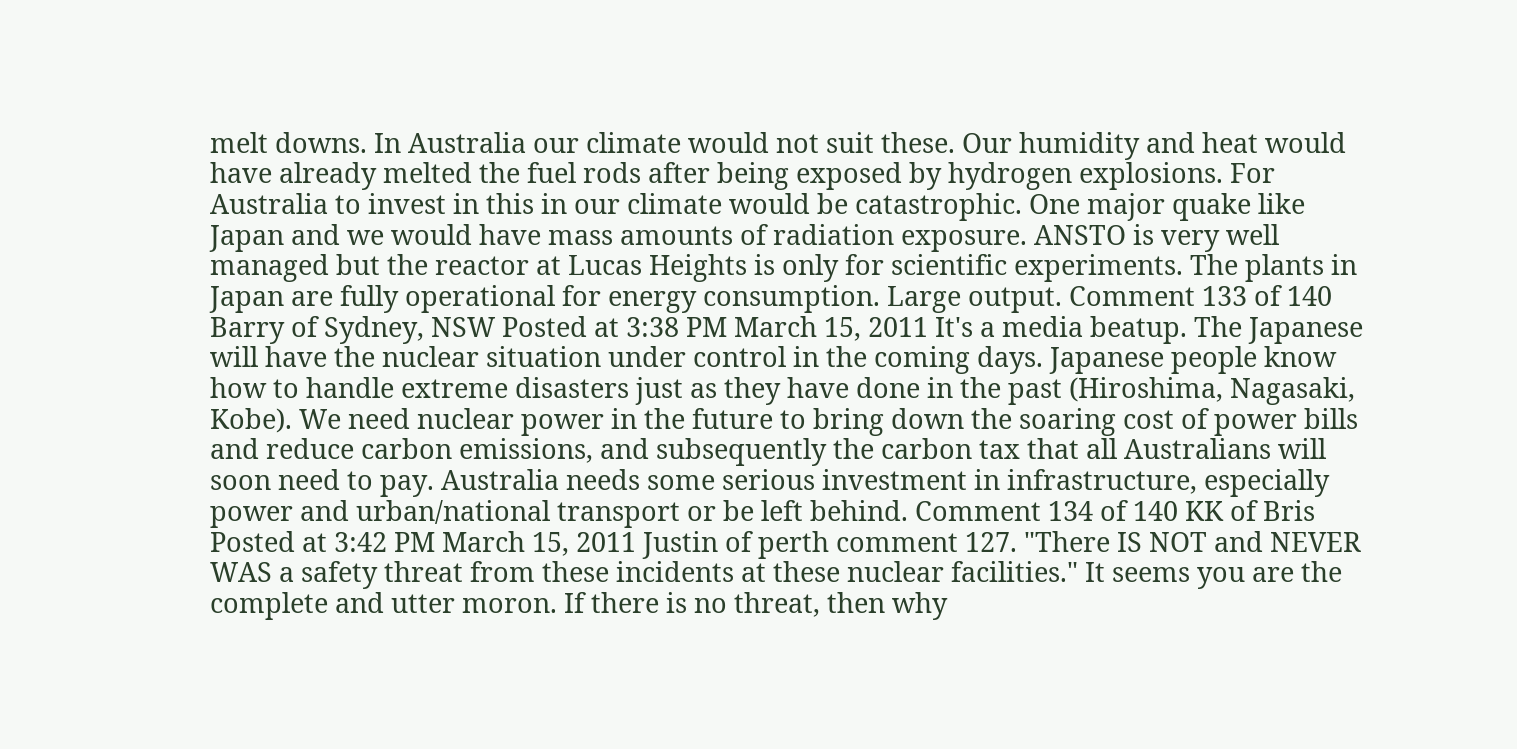melt downs. In Australia our climate would not suit these. Our humidity and heat would have already melted the fuel rods after being exposed by hydrogen explosions. For Australia to invest in this in our climate would be catastrophic. One major quake like Japan and we would have mass amounts of radiation exposure. ANSTO is very well managed but the reactor at Lucas Heights is only for scientific experiments. The plants in Japan are fully operational for energy consumption. Large output. Comment 133 of 140 Barry of Sydney, NSW Posted at 3:38 PM March 15, 2011 It's a media beatup. The Japanese will have the nuclear situation under control in the coming days. Japanese people know how to handle extreme disasters just as they have done in the past (Hiroshima, Nagasaki, Kobe). We need nuclear power in the future to bring down the soaring cost of power bills and reduce carbon emissions, and subsequently the carbon tax that all Australians will soon need to pay. Australia needs some serious investment in infrastructure, especially power and urban/national transport or be left behind. Comment 134 of 140 KK of Bris Posted at 3:42 PM March 15, 2011 Justin of perth comment 127. "There IS NOT and NEVER WAS a safety threat from these incidents at these nuclear facilities." It seems you are the complete and utter moron. If there is no threat, then why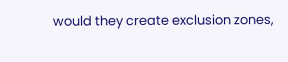would they create exclusion zones,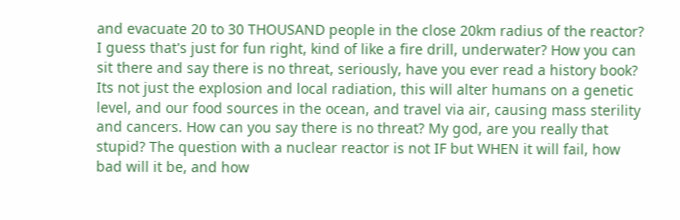and evacuate 20 to 30 THOUSAND people in the close 20km radius of the reactor? I guess that's just for fun right, kind of like a fire drill, underwater? How you can sit there and say there is no threat, seriously, have you ever read a history book? Its not just the explosion and local radiation, this will alter humans on a genetic level, and our food sources in the ocean, and travel via air, causing mass sterility and cancers. How can you say there is no threat? My god, are you really that stupid? The question with a nuclear reactor is not IF but WHEN it will fail, how bad will it be, and how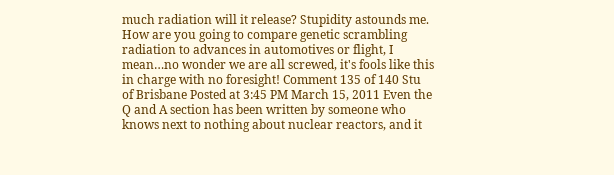much radiation will it release? Stupidity astounds me. How are you going to compare genetic scrambling radiation to advances in automotives or flight, I mean…no wonder we are all screwed, it's fools like this in charge with no foresight! Comment 135 of 140 Stu of Brisbane Posted at 3:45 PM March 15, 2011 Even the Q and A section has been written by someone who knows next to nothing about nuclear reactors, and it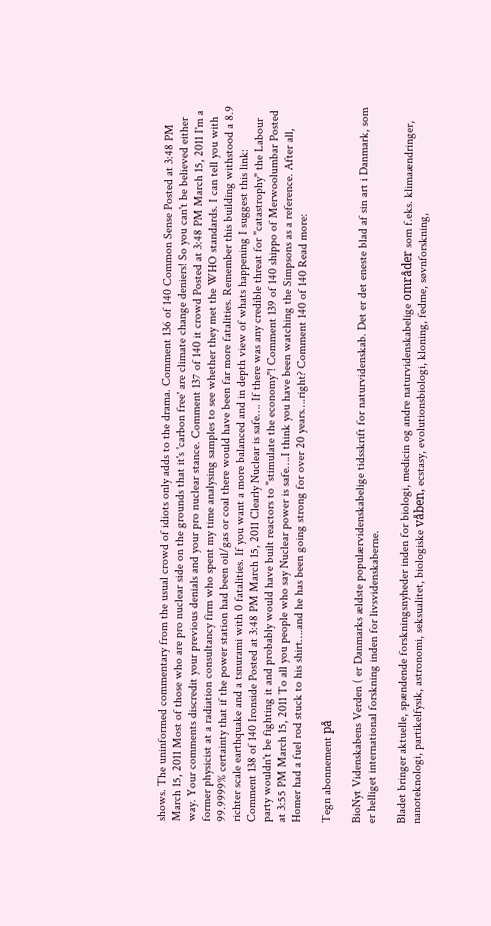shows. The uninformed commentary from the usual crowd of idiots only adds to the drama. Comment 136 of 140 Common Sense Posted at 3:48 PM March 15, 2011 Most of those who are pro nuclear side on the grounds that it's 'carbon free' are climate change deniers! So you can't be believed either way. Your comments discredit your previous denials and your pro nuclear stance. Comment 137 of 140 it crowd Posted at 3:48 PM March 15, 2011 I'm a former physicist at a radiation consultancy firm who spent my time analysing samples to see whether they met the WHO standards. I can tell you with 99.9999% certainty that if the power station had been oil/gas or coal there would have been far more fatalities. Remember this building withstood a 8.9 richter scale earthquake and a tsnurami with 0 fatalities. If you want a more balanced and in depth view of whats happening I suggest this link: Comment 138 of 140 Ironside Posted at 3:48 PM March 15, 2011 Clearly Nuclear is safe…. If there was any credible threat for "catastrophy" the Labour party wouldn't be fighting it and probably would have built reactors to "stimulate the economy"! Comment 139 of 140 shippo of Merwoolumbar Posted at 3:55 PM March 15, 2011 To all you people who say Nuclear power is safe….I think you have been watching the Simpsons as a reference. After all, Homer had a fuel rod stuck to his shirt….and he has been going strong for over 20 years….right? Comment 140 of 140 Read more:

Tegn abonnement på

BioNyt Videnskabens Verden ( er Danmarks ældste populærvidenskabelige tidsskrift for naturvidenskab. Det er det eneste blad af sin art i Danmark, som er helliget international forskning inden for livsvidenskaberne.

Bladet bringer aktuelle, spændende forskningsnyheder inden for biologi, medicin og andre naturvidenskabelige områder som f.eks. klimaændringer, nanoteknologi, partikelfysik, astronomi, seksualitet, biologiske våben, ecstasy, evolutionsbiologi, kloning, fedme, søvnforskning,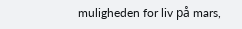muligheden for liv på mars,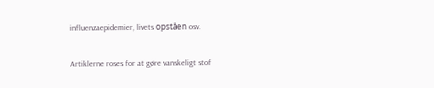influenzaepidemier, livets opståen osv.

Artiklerne roses for at gøre vanskeligt stof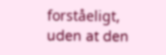forståeligt, uden at den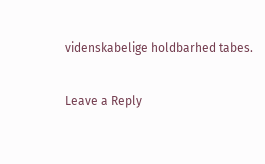videnskabelige holdbarhed tabes.

Leave a Reply